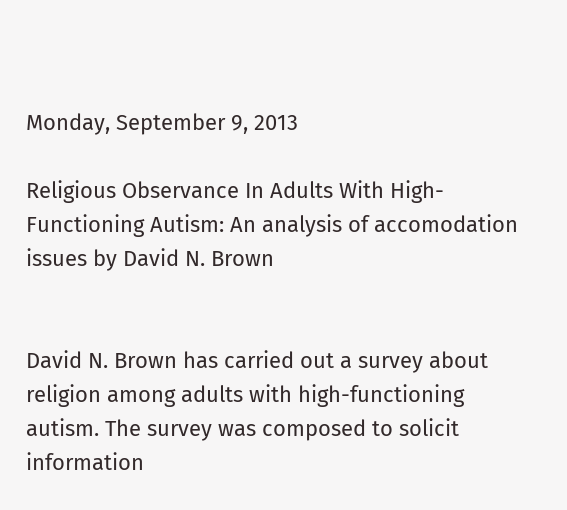Monday, September 9, 2013

Religious Observance In Adults With High-Functioning Autism: An analysis of accomodation issues by David N. Brown


David N. Brown has carried out a survey about religion among adults with high-functioning autism. The survey was composed to solicit information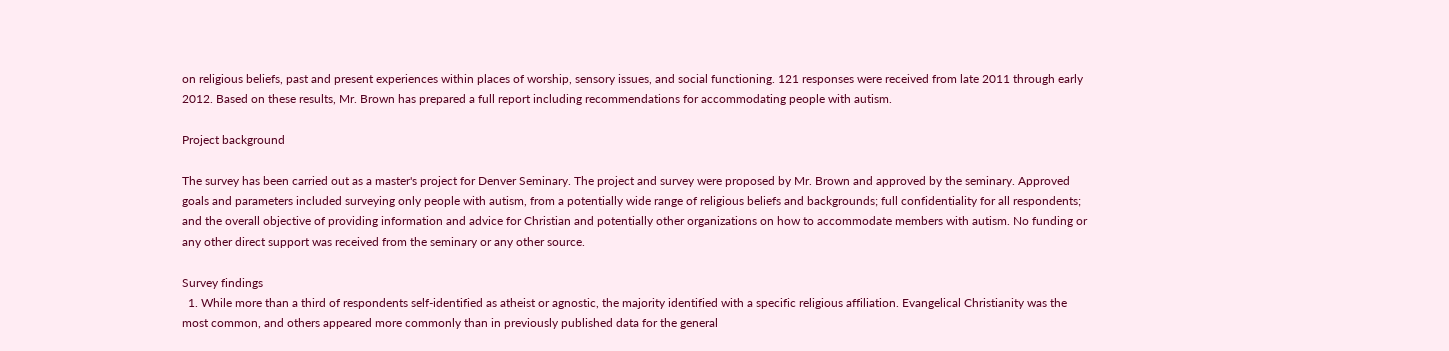on religious beliefs, past and present experiences within places of worship, sensory issues, and social functioning. 121 responses were received from late 2011 through early 2012. Based on these results, Mr. Brown has prepared a full report including recommendations for accommodating people with autism.

Project background

The survey has been carried out as a master's project for Denver Seminary. The project and survey were proposed by Mr. Brown and approved by the seminary. Approved goals and parameters included surveying only people with autism, from a potentially wide range of religious beliefs and backgrounds; full confidentiality for all respondents; and the overall objective of providing information and advice for Christian and potentially other organizations on how to accommodate members with autism. No funding or any other direct support was received from the seminary or any other source.

Survey findings
  1. While more than a third of respondents self-identified as atheist or agnostic, the majority identified with a specific religious affiliation. Evangelical Christianity was the most common, and others appeared more commonly than in previously published data for the general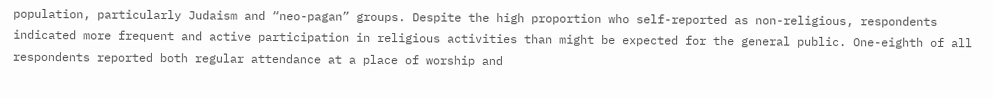population, particularly Judaism and “neo-pagan” groups. Despite the high proportion who self-reported as non-religious, respondents indicated more frequent and active participation in religious activities than might be expected for the general public. One-eighth of all respondents reported both regular attendance at a place of worship and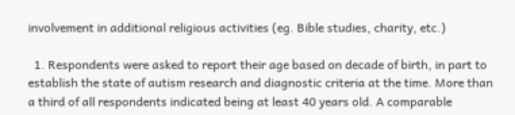involvement in additional religious activities (eg. Bible studies, charity, etc.)

  1. Respondents were asked to report their age based on decade of birth, in part to establish the state of autism research and diagnostic criteria at the time. More than a third of all respondents indicated being at least 40 years old. A comparable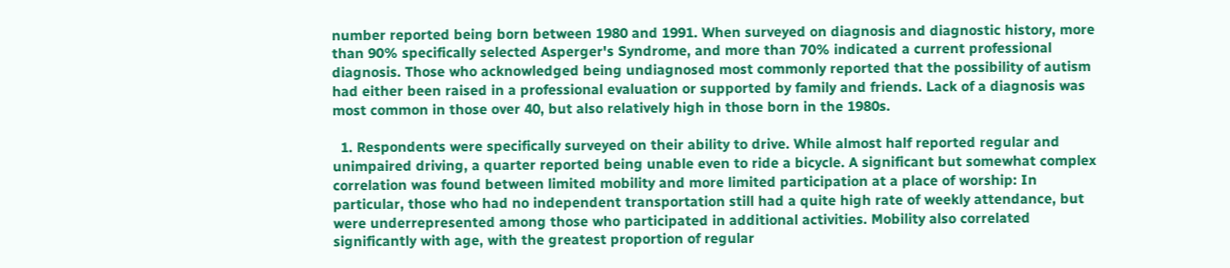number reported being born between 1980 and 1991. When surveyed on diagnosis and diagnostic history, more than 90% specifically selected Asperger's Syndrome, and more than 70% indicated a current professional diagnosis. Those who acknowledged being undiagnosed most commonly reported that the possibility of autism had either been raised in a professional evaluation or supported by family and friends. Lack of a diagnosis was most common in those over 40, but also relatively high in those born in the 1980s.

  1. Respondents were specifically surveyed on their ability to drive. While almost half reported regular and unimpaired driving, a quarter reported being unable even to ride a bicycle. A significant but somewhat complex correlation was found between limited mobility and more limited participation at a place of worship: In particular, those who had no independent transportation still had a quite high rate of weekly attendance, but were underrepresented among those who participated in additional activities. Mobility also correlated significantly with age, with the greatest proportion of regular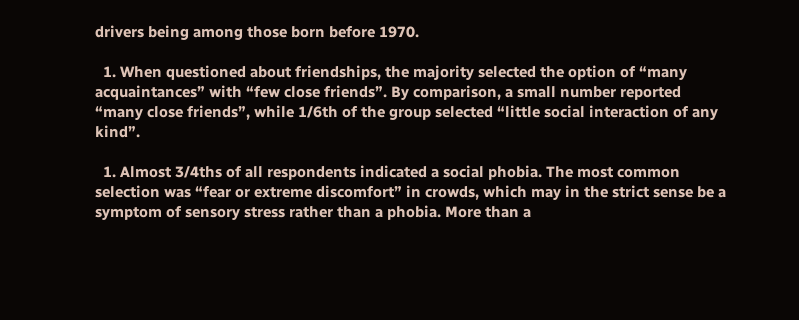drivers being among those born before 1970.

  1. When questioned about friendships, the majority selected the option of “many acquaintances” with “few close friends”. By comparison, a small number reported “many close friends”, while 1/6th of the group selected “little social interaction of any kind”.

  1. Almost 3/4ths of all respondents indicated a social phobia. The most common selection was “fear or extreme discomfort” in crowds, which may in the strict sense be a symptom of sensory stress rather than a phobia. More than a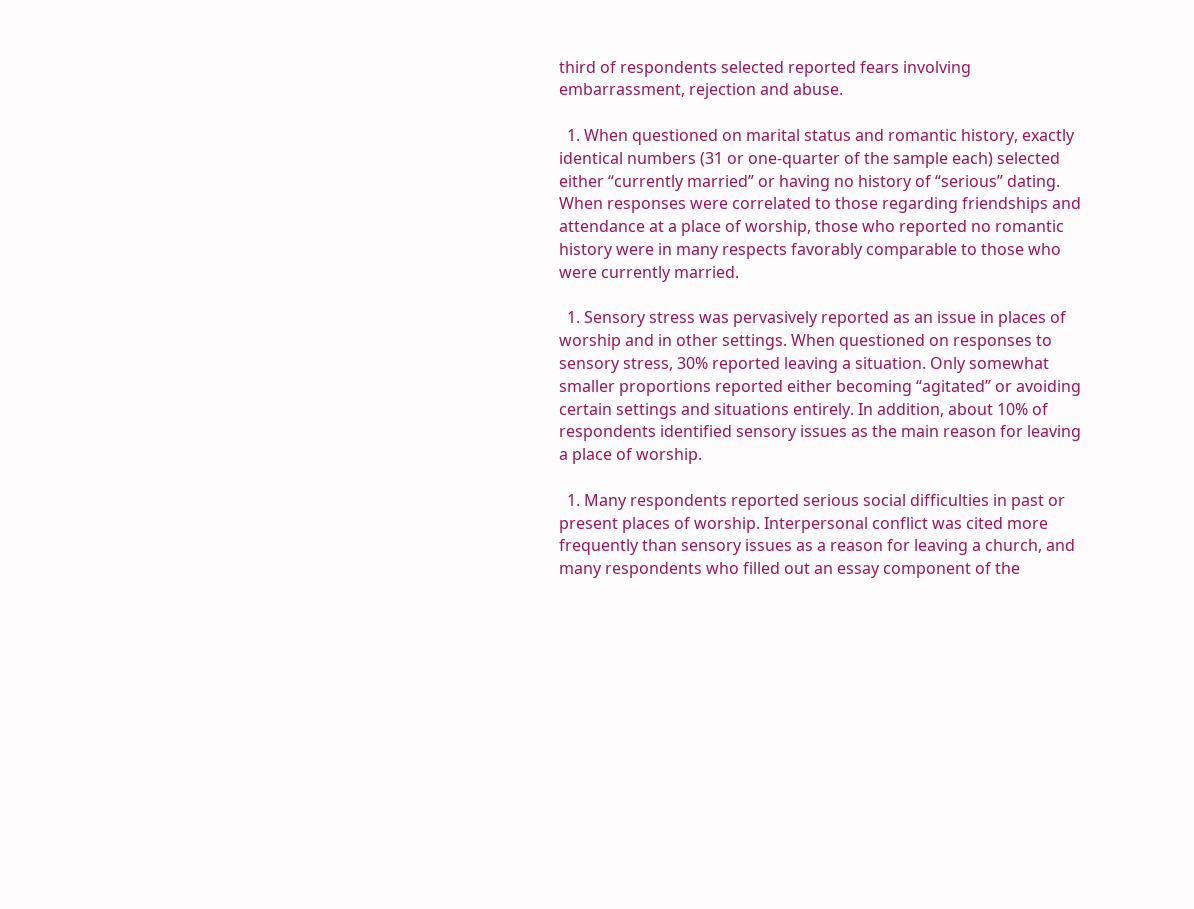third of respondents selected reported fears involving embarrassment, rejection and abuse.

  1. When questioned on marital status and romantic history, exactly identical numbers (31 or one-quarter of the sample each) selected either “currently married” or having no history of “serious” dating. When responses were correlated to those regarding friendships and attendance at a place of worship, those who reported no romantic history were in many respects favorably comparable to those who were currently married.

  1. Sensory stress was pervasively reported as an issue in places of worship and in other settings. When questioned on responses to sensory stress, 30% reported leaving a situation. Only somewhat smaller proportions reported either becoming “agitated” or avoiding certain settings and situations entirely. In addition, about 10% of respondents identified sensory issues as the main reason for leaving a place of worship.

  1. Many respondents reported serious social difficulties in past or present places of worship. Interpersonal conflict was cited more frequently than sensory issues as a reason for leaving a church, and many respondents who filled out an essay component of the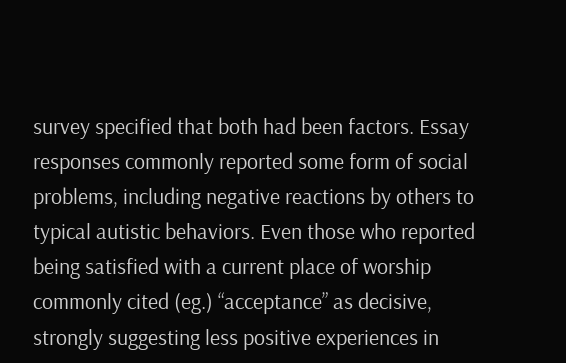survey specified that both had been factors. Essay responses commonly reported some form of social problems, including negative reactions by others to typical autistic behaviors. Even those who reported being satisfied with a current place of worship commonly cited (eg.) “acceptance” as decisive, strongly suggesting less positive experiences in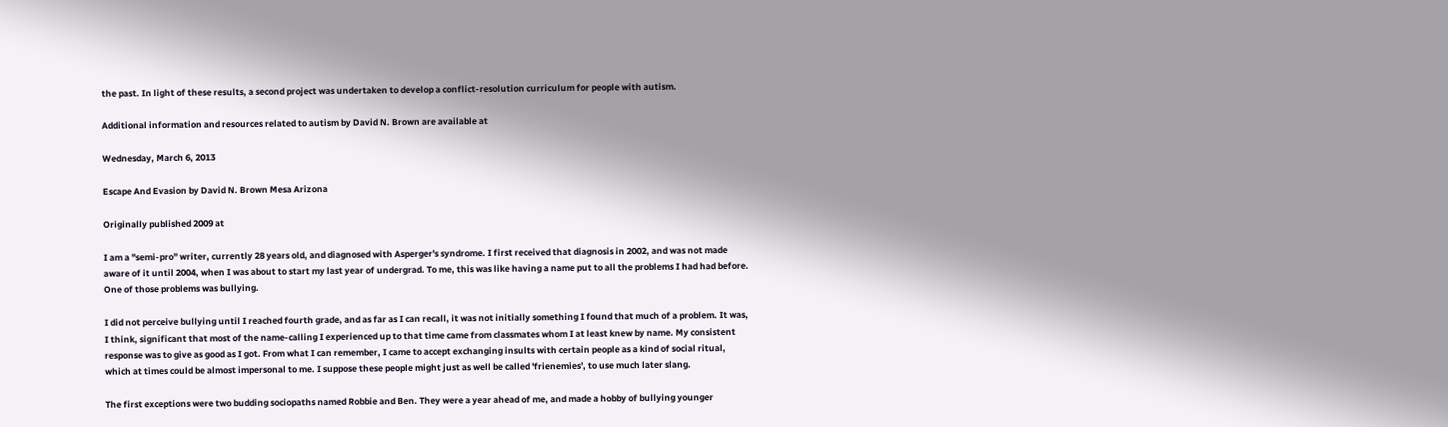the past. In light of these results, a second project was undertaken to develop a conflict-resolution curriculum for people with autism.

Additional information and resources related to autism by David N. Brown are available at

Wednesday, March 6, 2013

Escape And Evasion by David N. Brown Mesa Arizona

Originally published 2009 at

I am a "semi-pro" writer, currently 28 years old, and diagnosed with Asperger's syndrome. I first received that diagnosis in 2002, and was not made aware of it until 2004, when I was about to start my last year of undergrad. To me, this was like having a name put to all the problems I had had before. One of those problems was bullying.

I did not perceive bullying until I reached fourth grade, and as far as I can recall, it was not initially something I found that much of a problem. It was, I think, significant that most of the name-calling I experienced up to that time came from classmates whom I at least knew by name. My consistent response was to give as good as I got. From what I can remember, I came to accept exchanging insults with certain people as a kind of social ritual, which at times could be almost impersonal to me. I suppose these people might just as well be called 'frienemies', to use much later slang.

The first exceptions were two budding sociopaths named Robbie and Ben. They were a year ahead of me, and made a hobby of bullying younger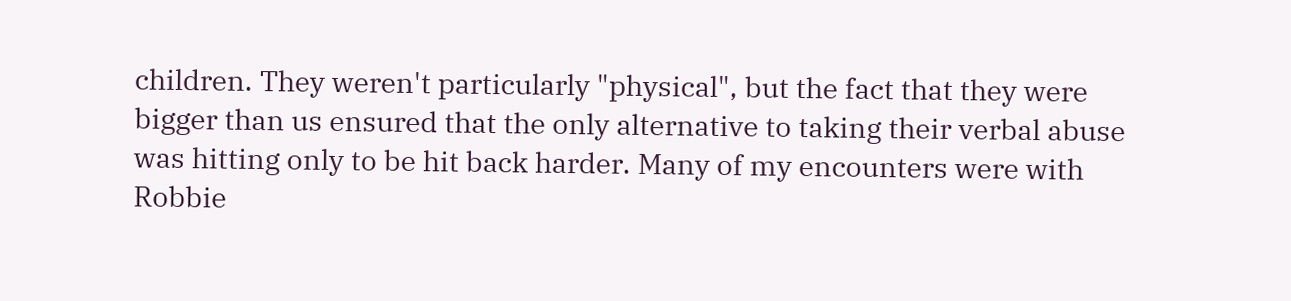children. They weren't particularly "physical", but the fact that they were bigger than us ensured that the only alternative to taking their verbal abuse was hitting only to be hit back harder. Many of my encounters were with Robbie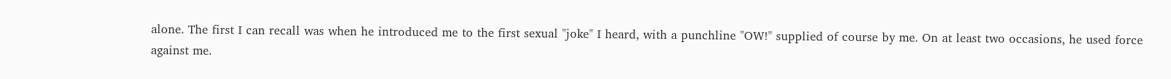alone. The first I can recall was when he introduced me to the first sexual "joke" I heard, with a punchline "OW!" supplied of course by me. On at least two occasions, he used force against me.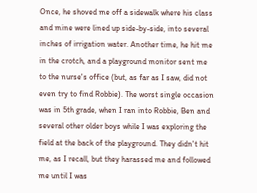Once, he shoved me off a sidewalk where his class and mine were lined up side-by-side, into several inches of irrigation water. Another time, he hit me in the crotch, and a playground monitor sent me to the nurse's office (but, as far as I saw, did not even try to find Robbie). The worst single occasion was in 5th grade, when I ran into Robbie, Ben and several other older boys while I was exploring the field at the back of the playground. They didn't hit me, as I recall, but they harassed me and followed me until I was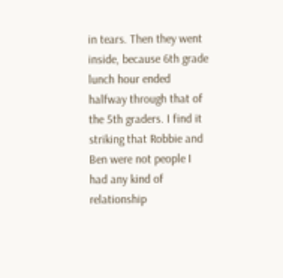in tears. Then they went inside, because 6th grade lunch hour ended halfway through that of the 5th graders. I find it striking that Robbie and Ben were not people I had any kind of relationship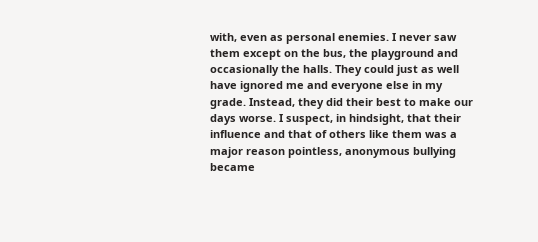with, even as personal enemies. I never saw them except on the bus, the playground and occasionally the halls. They could just as well have ignored me and everyone else in my grade. Instead, they did their best to make our days worse. I suspect, in hindsight, that their influence and that of others like them was a major reason pointless, anonymous bullying became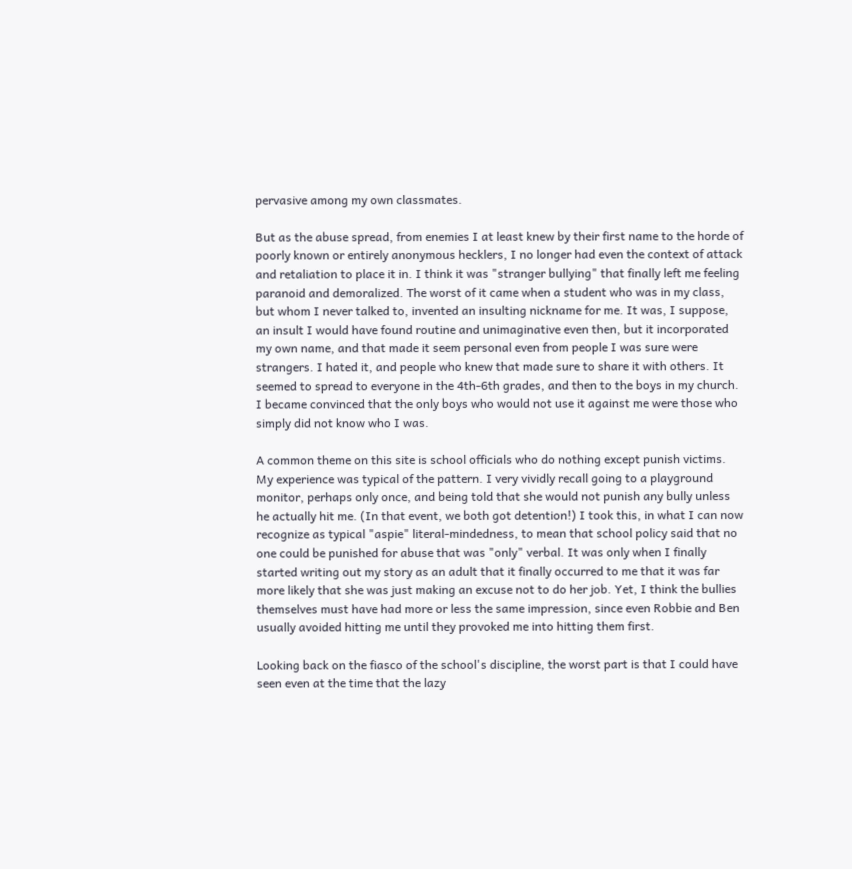pervasive among my own classmates.

But as the abuse spread, from enemies I at least knew by their first name to the horde of poorly known or entirely anonymous hecklers, I no longer had even the context of attack and retaliation to place it in. I think it was "stranger bullying" that finally left me feeling paranoid and demoralized. The worst of it came when a student who was in my class, but whom I never talked to, invented an insulting nickname for me. It was, I suppose, an insult I would have found routine and unimaginative even then, but it incorporated my own name, and that made it seem personal even from people I was sure were strangers. I hated it, and people who knew that made sure to share it with others. It seemed to spread to everyone in the 4th-6th grades, and then to the boys in my church. I became convinced that the only boys who would not use it against me were those who simply did not know who I was.

A common theme on this site is school officials who do nothing except punish victims. My experience was typical of the pattern. I very vividly recall going to a playground monitor, perhaps only once, and being told that she would not punish any bully unless he actually hit me. (In that event, we both got detention!) I took this, in what I can now recognize as typical "aspie" literal-mindedness, to mean that school policy said that no one could be punished for abuse that was "only" verbal. It was only when I finally started writing out my story as an adult that it finally occurred to me that it was far more likely that she was just making an excuse not to do her job. Yet, I think the bullies themselves must have had more or less the same impression, since even Robbie and Ben usually avoided hitting me until they provoked me into hitting them first.

Looking back on the fiasco of the school's discipline, the worst part is that I could have seen even at the time that the lazy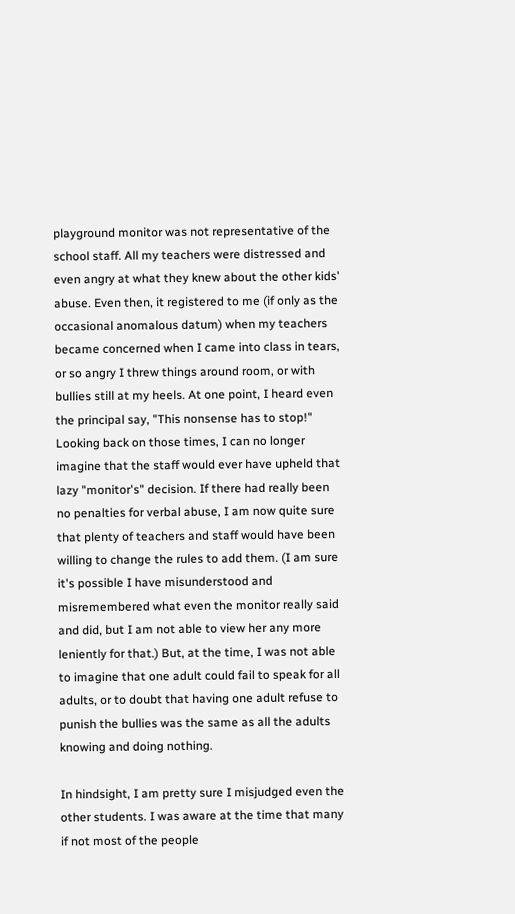playground monitor was not representative of the school staff. All my teachers were distressed and even angry at what they knew about the other kids' abuse. Even then, it registered to me (if only as the occasional anomalous datum) when my teachers became concerned when I came into class in tears, or so angry I threw things around room, or with bullies still at my heels. At one point, I heard even the principal say, "This nonsense has to stop!" Looking back on those times, I can no longer imagine that the staff would ever have upheld that lazy "monitor's" decision. If there had really been no penalties for verbal abuse, I am now quite sure that plenty of teachers and staff would have been willing to change the rules to add them. (I am sure it's possible I have misunderstood and misremembered what even the monitor really said and did, but I am not able to view her any more leniently for that.) But, at the time, I was not able to imagine that one adult could fail to speak for all adults, or to doubt that having one adult refuse to punish the bullies was the same as all the adults knowing and doing nothing.

In hindsight, I am pretty sure I misjudged even the other students. I was aware at the time that many if not most of the people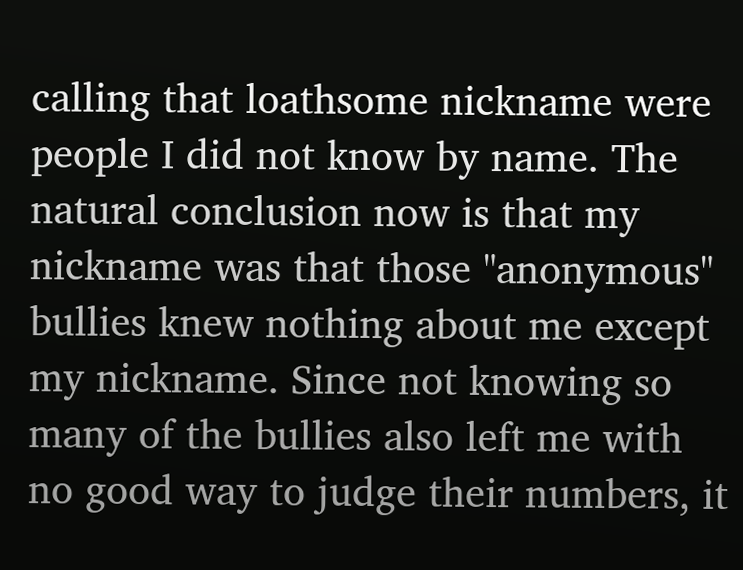calling that loathsome nickname were people I did not know by name. The natural conclusion now is that my nickname was that those "anonymous" bullies knew nothing about me except my nickname. Since not knowing so many of the bullies also left me with no good way to judge their numbers, it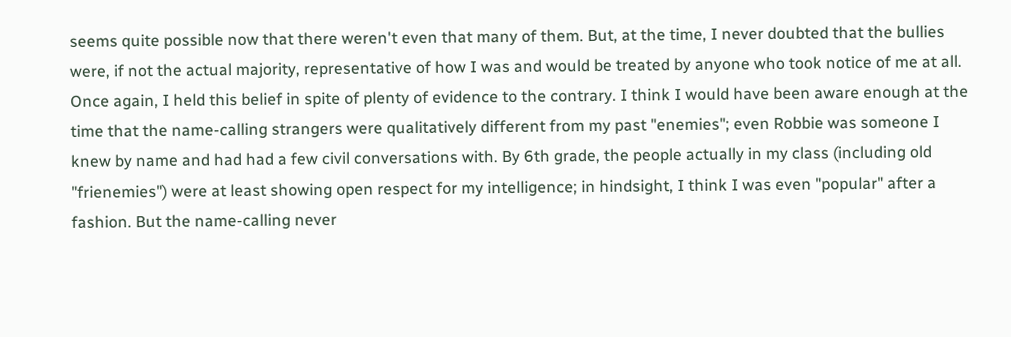seems quite possible now that there weren't even that many of them. But, at the time, I never doubted that the bullies were, if not the actual majority, representative of how I was and would be treated by anyone who took notice of me at all. Once again, I held this belief in spite of plenty of evidence to the contrary. I think I would have been aware enough at the time that the name-calling strangers were qualitatively different from my past "enemies"; even Robbie was someone I knew by name and had had a few civil conversations with. By 6th grade, the people actually in my class (including old "frienemies") were at least showing open respect for my intelligence; in hindsight, I think I was even "popular" after a fashion. But the name-calling never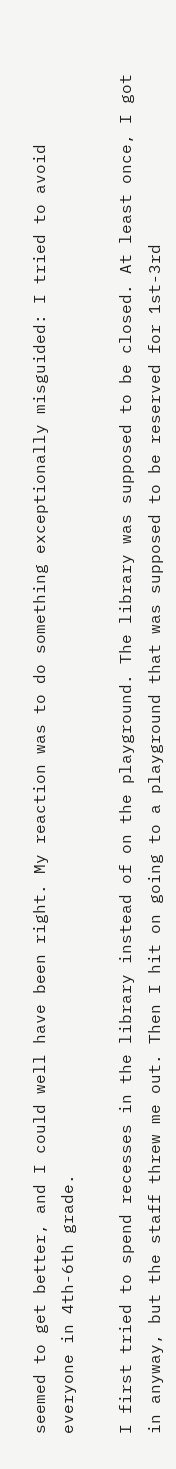seemed to get better, and I could well have been right. My reaction was to do something exceptionally misguided: I tried to avoid everyone in 4th-6th grade.

I first tried to spend recesses in the library instead of on the playground. The library was supposed to be closed. At least once, I got in anyway, but the staff threw me out. Then I hit on going to a playground that was supposed to be reserved for 1st-3rd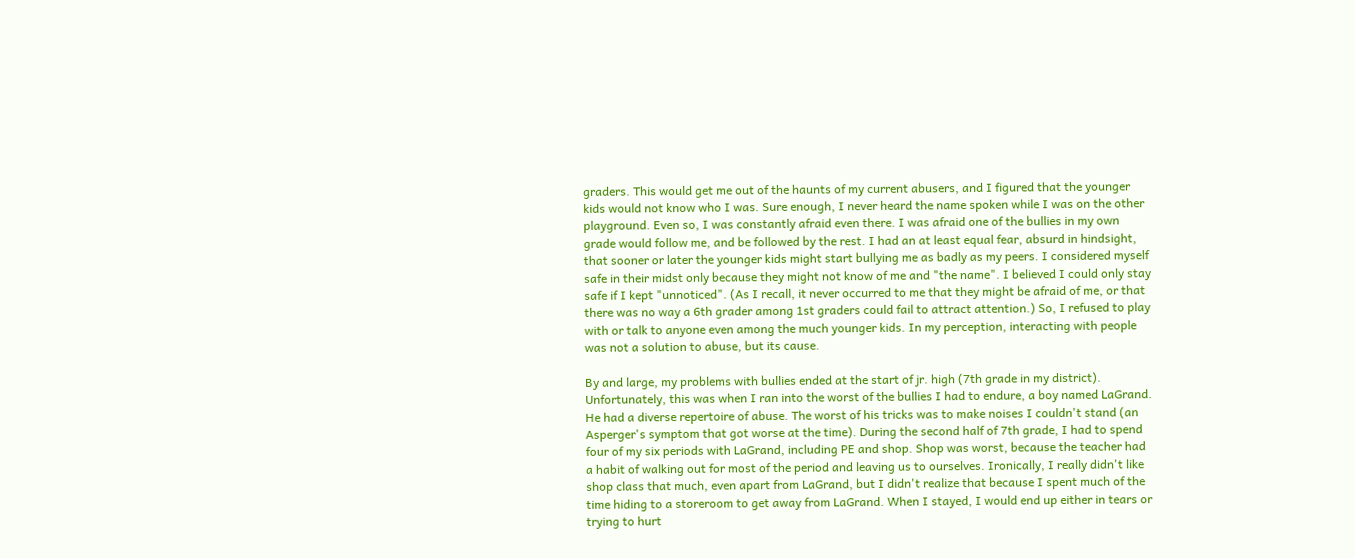graders. This would get me out of the haunts of my current abusers, and I figured that the younger kids would not know who I was. Sure enough, I never heard the name spoken while I was on the other playground. Even so, I was constantly afraid even there. I was afraid one of the bullies in my own grade would follow me, and be followed by the rest. I had an at least equal fear, absurd in hindsight, that sooner or later the younger kids might start bullying me as badly as my peers. I considered myself safe in their midst only because they might not know of me and "the name". I believed I could only stay safe if I kept "unnoticed". (As I recall, it never occurred to me that they might be afraid of me, or that there was no way a 6th grader among 1st graders could fail to attract attention.) So, I refused to play with or talk to anyone even among the much younger kids. In my perception, interacting with people was not a solution to abuse, but its cause.

By and large, my problems with bullies ended at the start of jr. high (7th grade in my district). Unfortunately, this was when I ran into the worst of the bullies I had to endure, a boy named LaGrand. He had a diverse repertoire of abuse. The worst of his tricks was to make noises I couldn't stand (an Asperger's symptom that got worse at the time). During the second half of 7th grade, I had to spend four of my six periods with LaGrand, including PE and shop. Shop was worst, because the teacher had a habit of walking out for most of the period and leaving us to ourselves. Ironically, I really didn't like shop class that much, even apart from LaGrand, but I didn't realize that because I spent much of the time hiding to a storeroom to get away from LaGrand. When I stayed, I would end up either in tears or trying to hurt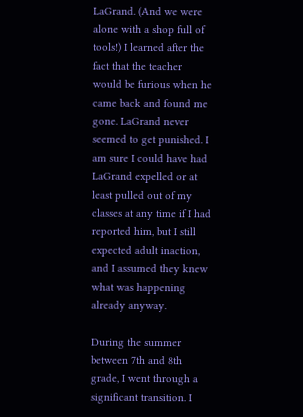LaGrand. (And we were alone with a shop full of tools!) I learned after the fact that the teacher would be furious when he came back and found me gone. LaGrand never seemed to get punished. I am sure I could have had LaGrand expelled or at least pulled out of my classes at any time if I had reported him, but I still expected adult inaction, and I assumed they knew what was happening already anyway.

During the summer between 7th and 8th grade, I went through a significant transition. I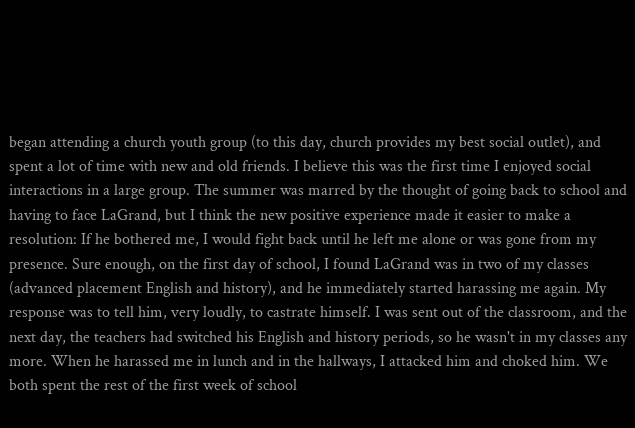began attending a church youth group (to this day, church provides my best social outlet), and spent a lot of time with new and old friends. I believe this was the first time I enjoyed social interactions in a large group. The summer was marred by the thought of going back to school and having to face LaGrand, but I think the new positive experience made it easier to make a resolution: If he bothered me, I would fight back until he left me alone or was gone from my presence. Sure enough, on the first day of school, I found LaGrand was in two of my classes (advanced placement English and history), and he immediately started harassing me again. My response was to tell him, very loudly, to castrate himself. I was sent out of the classroom, and the next day, the teachers had switched his English and history periods, so he wasn't in my classes any more. When he harassed me in lunch and in the hallways, I attacked him and choked him. We both spent the rest of the first week of school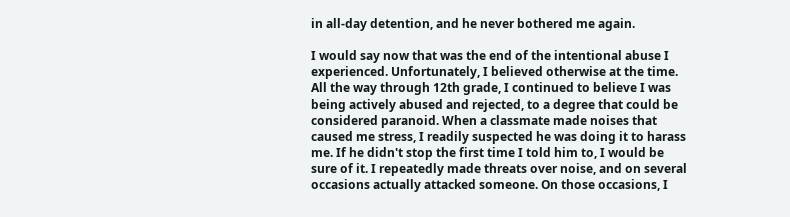in all-day detention, and he never bothered me again.

I would say now that was the end of the intentional abuse I experienced. Unfortunately, I believed otherwise at the time. All the way through 12th grade, I continued to believe I was being actively abused and rejected, to a degree that could be considered paranoid. When a classmate made noises that caused me stress, I readily suspected he was doing it to harass me. If he didn't stop the first time I told him to, I would be sure of it. I repeatedly made threats over noise, and on several occasions actually attacked someone. On those occasions, I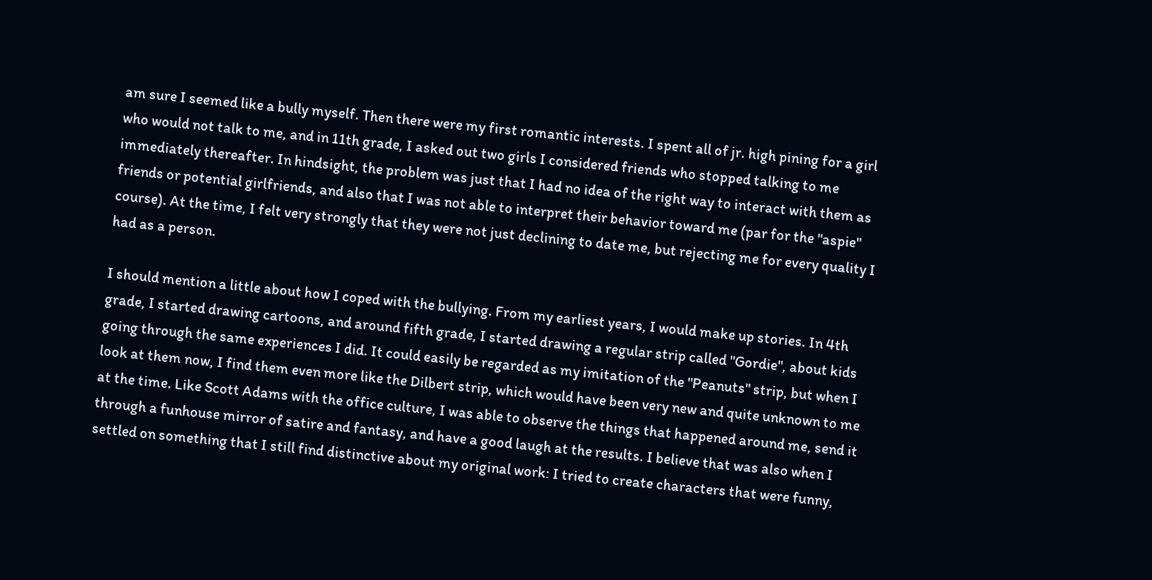am sure I seemed like a bully myself. Then there were my first romantic interests. I spent all of jr. high pining for a girl who would not talk to me, and in 11th grade, I asked out two girls I considered friends who stopped talking to me immediately thereafter. In hindsight, the problem was just that I had no idea of the right way to interact with them as friends or potential girlfriends, and also that I was not able to interpret their behavior toward me (par for the "aspie" course). At the time, I felt very strongly that they were not just declining to date me, but rejecting me for every quality I had as a person.

I should mention a little about how I coped with the bullying. From my earliest years, I would make up stories. In 4th grade, I started drawing cartoons, and around fifth grade, I started drawing a regular strip called "Gordie", about kids going through the same experiences I did. It could easily be regarded as my imitation of the "Peanuts" strip, but when I look at them now, I find them even more like the Dilbert strip, which would have been very new and quite unknown to me at the time. Like Scott Adams with the office culture, I was able to observe the things that happened around me, send it through a funhouse mirror of satire and fantasy, and have a good laugh at the results. I believe that was also when I settled on something that I still find distinctive about my original work: I tried to create characters that were funny,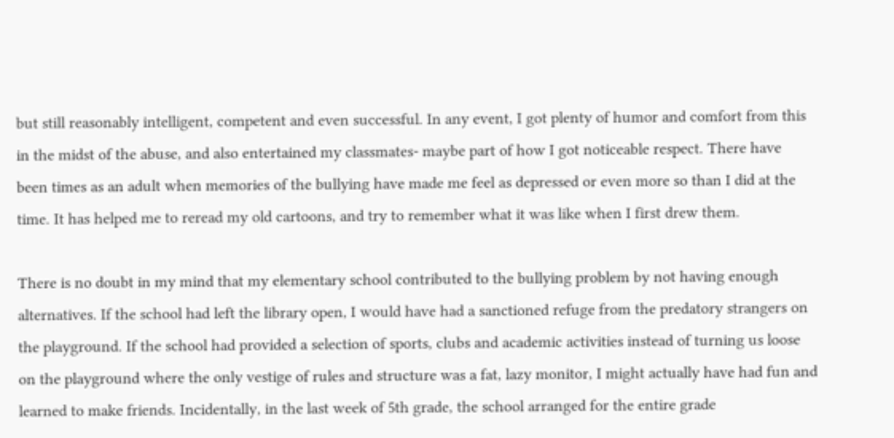but still reasonably intelligent, competent and even successful. In any event, I got plenty of humor and comfort from this in the midst of the abuse, and also entertained my classmates- maybe part of how I got noticeable respect. There have been times as an adult when memories of the bullying have made me feel as depressed or even more so than I did at the time. It has helped me to reread my old cartoons, and try to remember what it was like when I first drew them.

There is no doubt in my mind that my elementary school contributed to the bullying problem by not having enough alternatives. If the school had left the library open, I would have had a sanctioned refuge from the predatory strangers on the playground. If the school had provided a selection of sports, clubs and academic activities instead of turning us loose on the playground where the only vestige of rules and structure was a fat, lazy monitor, I might actually have had fun and learned to make friends. Incidentally, in the last week of 5th grade, the school arranged for the entire grade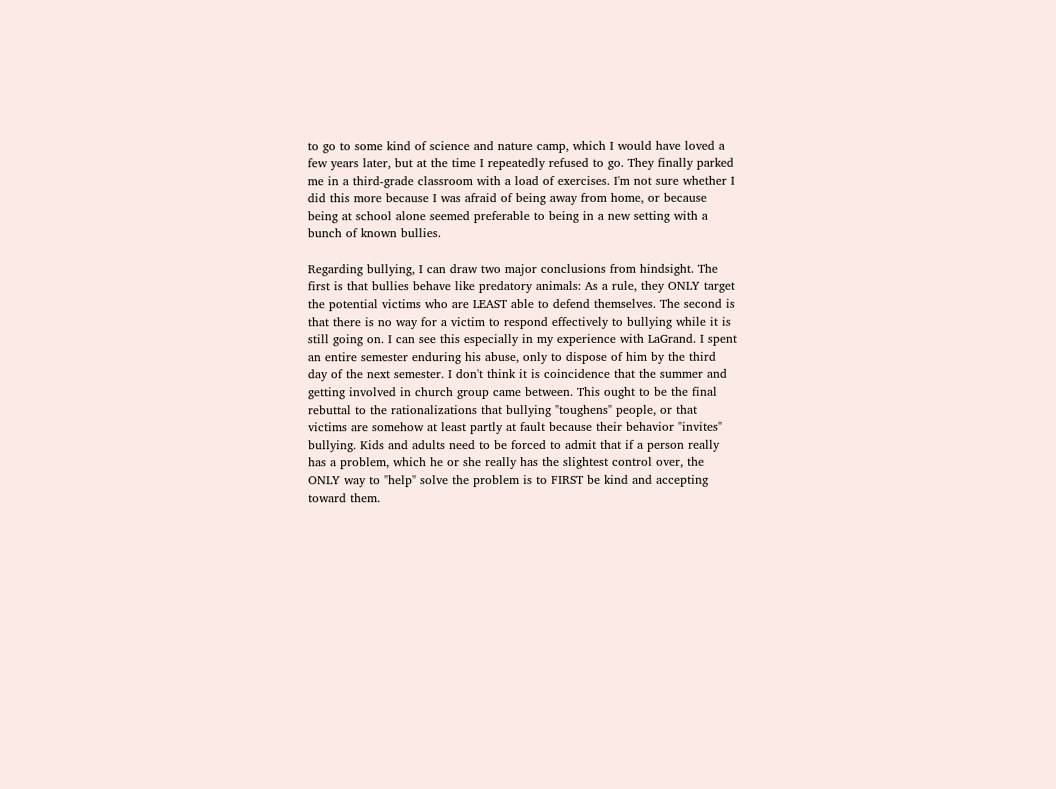to go to some kind of science and nature camp, which I would have loved a few years later, but at the time I repeatedly refused to go. They finally parked me in a third-grade classroom with a load of exercises. I'm not sure whether I did this more because I was afraid of being away from home, or because being at school alone seemed preferable to being in a new setting with a bunch of known bullies.

Regarding bullying, I can draw two major conclusions from hindsight. The first is that bullies behave like predatory animals: As a rule, they ONLY target the potential victims who are LEAST able to defend themselves. The second is that there is no way for a victim to respond effectively to bullying while it is still going on. I can see this especially in my experience with LaGrand. I spent an entire semester enduring his abuse, only to dispose of him by the third day of the next semester. I don't think it is coincidence that the summer and getting involved in church group came between. This ought to be the final rebuttal to the rationalizations that bullying "toughens" people, or that victims are somehow at least partly at fault because their behavior "invites" bullying. Kids and adults need to be forced to admit that if a person really has a problem, which he or she really has the slightest control over, the ONLY way to "help" solve the problem is to FIRST be kind and accepting toward them.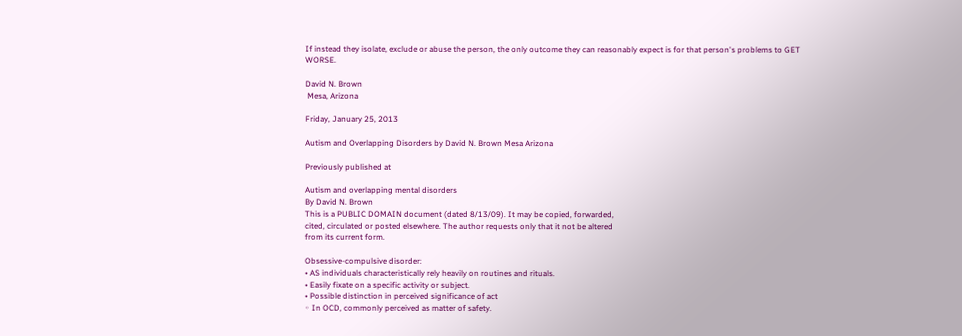If instead they isolate, exclude or abuse the person, the only outcome they can reasonably expect is for that person's problems to GET WORSE.

David N. Brown
 Mesa, Arizona

Friday, January 25, 2013

Autism and Overlapping Disorders by David N. Brown Mesa Arizona

Previously published at

Autism and overlapping mental disorders
By David N. Brown
This is a PUBLIC DOMAIN document (dated 8/13/09). It may be copied, forwarded,
cited, circulated or posted elsewhere. The author requests only that it not be altered
from its current form.

Obsessive-compulsive disorder:
• AS individuals characteristically rely heavily on routines and rituals.
• Easily fixate on a specific activity or subject.
• Possible distinction in perceived significance of act
◦ In OCD, commonly perceived as matter of safety.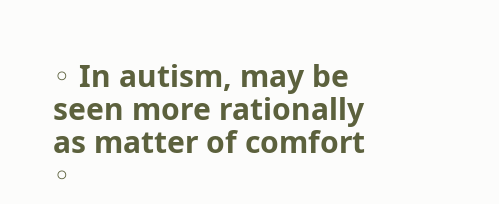◦ In autism, may be seen more rationally as matter of comfort
◦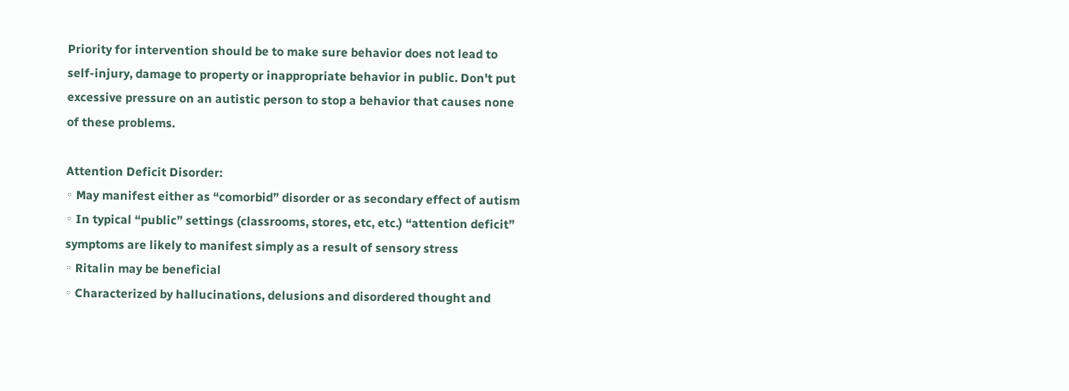Priority for intervention should be to make sure behavior does not lead to
self-injury, damage to property or inappropriate behavior in public. Don't put
excessive pressure on an autistic person to stop a behavior that causes none
of these problems.

Attention Deficit Disorder:
◦ May manifest either as “comorbid” disorder or as secondary effect of autism
◦ In typical “public” settings (classrooms, stores, etc, etc.) “attention deficit”
symptoms are likely to manifest simply as a result of sensory stress
◦ Ritalin may be beneficial
◦ Characterized by hallucinations, delusions and disordered thought and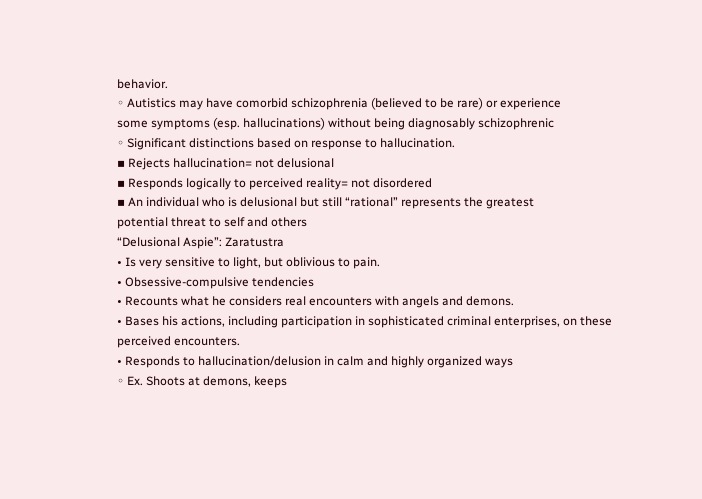behavior.
◦ Autistics may have comorbid schizophrenia (believed to be rare) or experience
some symptoms (esp. hallucinations) without being diagnosably schizophrenic
◦ Significant distinctions based on response to hallucination.
▪ Rejects hallucination= not delusional
▪ Responds logically to perceived reality= not disordered
▪ An individual who is delusional but still “rational” represents the greatest
potential threat to self and others
“Delusional Aspie”: Zaratustra
• Is very sensitive to light, but oblivious to pain.
• Obsessive-compulsive tendencies
• Recounts what he considers real encounters with angels and demons.
• Bases his actions, including participation in sophisticated criminal enterprises, on these
perceived encounters.
• Responds to hallucination/delusion in calm and highly organized ways
◦ Ex. Shoots at demons, keeps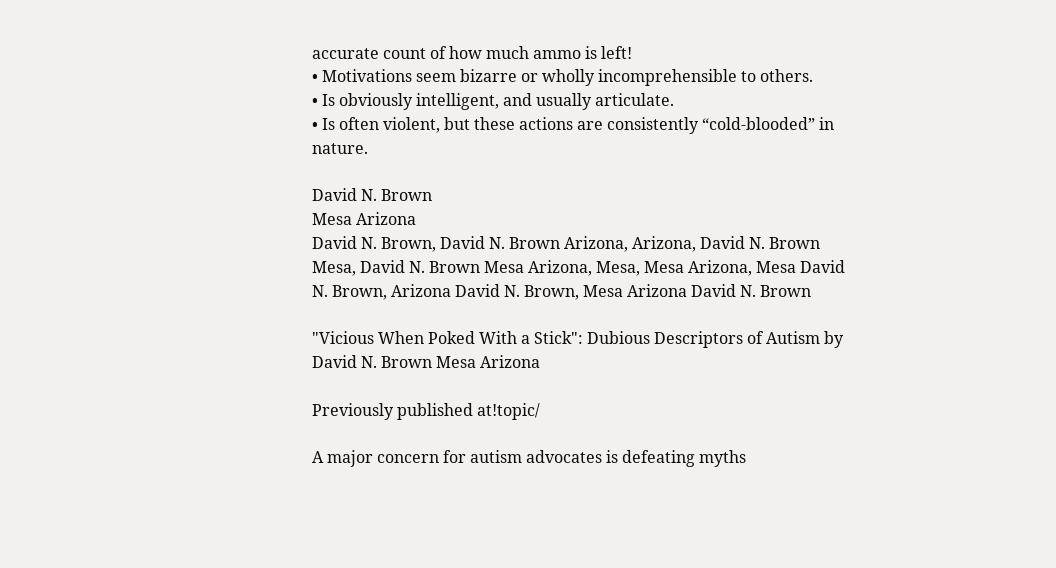accurate count of how much ammo is left!
• Motivations seem bizarre or wholly incomprehensible to others.
• Is obviously intelligent, and usually articulate.
• Is often violent, but these actions are consistently “cold-blooded” in nature.

David N. Brown
Mesa Arizona
David N. Brown, David N. Brown Arizona, Arizona, David N. Brown Mesa, David N. Brown Mesa Arizona, Mesa, Mesa Arizona, Mesa David N. Brown, Arizona David N. Brown, Mesa Arizona David N. Brown

"Vicious When Poked With a Stick": Dubious Descriptors of Autism by David N. Brown Mesa Arizona

Previously published at!topic/

A major concern for autism advocates is defeating myths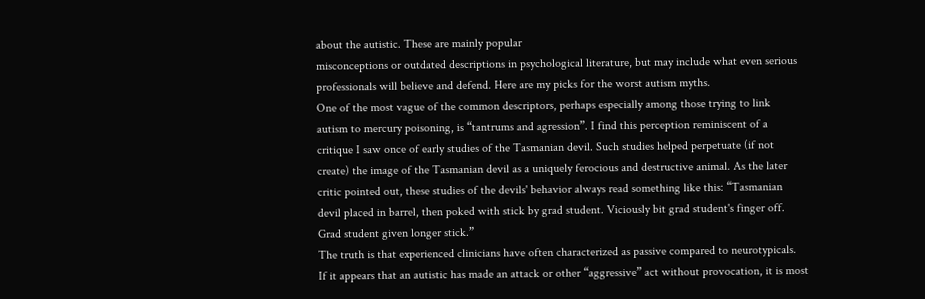about the autistic. These are mainly popular
misconceptions or outdated descriptions in psychological literature, but may include what even serious
professionals will believe and defend. Here are my picks for the worst autism myths.
One of the most vague of the common descriptors, perhaps especially among those trying to link
autism to mercury poisoning, is “tantrums and agression”. I find this perception reminiscent of a
critique I saw once of early studies of the Tasmanian devil. Such studies helped perpetuate (if not
create) the image of the Tasmanian devil as a uniquely ferocious and destructive animal. As the later
critic pointed out, these studies of the devils' behavior always read something like this: “Tasmanian
devil placed in barrel, then poked with stick by grad student. Viciously bit grad student's finger off.
Grad student given longer stick.”
The truth is that experienced clinicians have often characterized as passive compared to neurotypicals.
If it appears that an autistic has made an attack or other “aggressive” act without provocation, it is most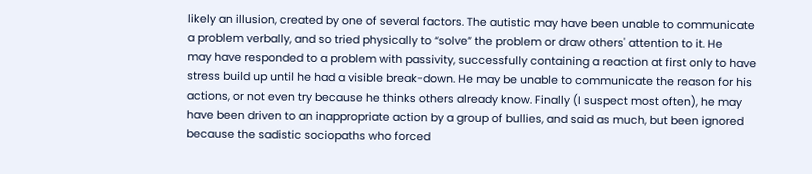likely an illusion, created by one of several factors. The autistic may have been unable to communicate
a problem verbally, and so tried physically to “solve” the problem or draw others' attention to it. He
may have responded to a problem with passivity, successfully containing a reaction at first only to have
stress build up until he had a visible break-down. He may be unable to communicate the reason for his
actions, or not even try because he thinks others already know. Finally (I suspect most often), he may
have been driven to an inappropriate action by a group of bullies, and said as much, but been ignored
because the sadistic sociopaths who forced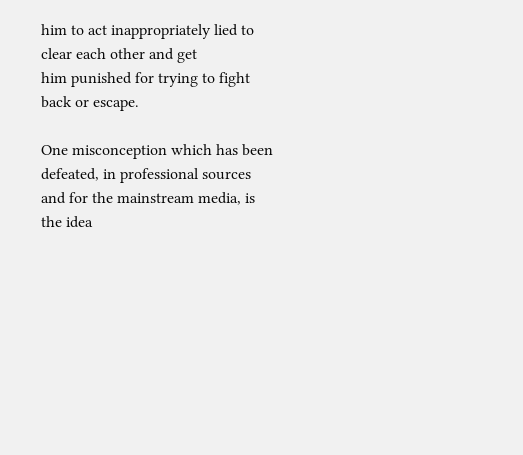him to act inappropriately lied to clear each other and get
him punished for trying to fight back or escape.

One misconception which has been defeated, in professional sources and for the mainstream media, is
the idea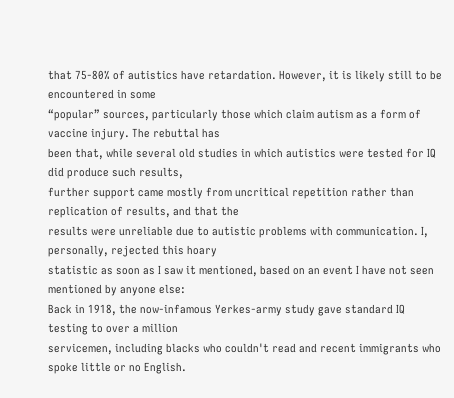that 75-80% of autistics have retardation. However, it is likely still to be encountered in some
“popular” sources, particularly those which claim autism as a form of vaccine injury. The rebuttal has
been that, while several old studies in which autistics were tested for IQ did produce such results,
further support came mostly from uncritical repetition rather than replication of results, and that the
results were unreliable due to autistic problems with communication. I, personally, rejected this hoary
statistic as soon as I saw it mentioned, based on an event I have not seen mentioned by anyone else:
Back in 1918, the now-infamous Yerkes-army study gave standard IQ testing to over a million
servicemen, including blacks who couldn't read and recent immigrants who spoke little or no English.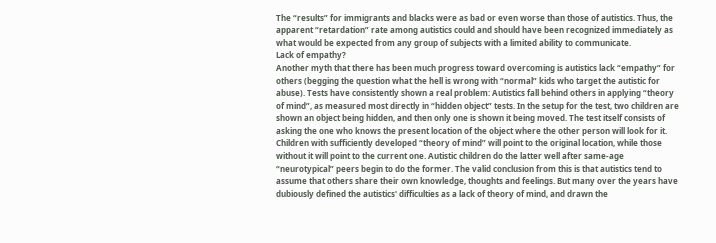The “results” for immigrants and blacks were as bad or even worse than those of autistics. Thus, the
apparent “retardation” rate among autistics could and should have been recognized immediately as
what would be expected from any group of subjects with a limited ability to communicate.
Lack of empathy?
Another myth that there has been much progress toward overcoming is autistics lack “empathy” for
others (begging the question what the hell is wrong with “normal” kids who target the autistic for
abuse). Tests have consistently shown a real problem: Autistics fall behind others in applying “theory
of mind”, as measured most directly in “hidden object” tests. In the setup for the test, two children are
shown an object being hidden, and then only one is shown it being moved. The test itself consists of
asking the one who knows the present location of the object where the other person will look for it.
Children with sufficiently developed “theory of mind” will point to the original location, while those
without it will point to the current one. Autistic children do the latter well after same-age
“neurotypical” peers begin to do the former. The valid conclusion from this is that autistics tend to
assume that others share their own knowledge, thoughts and feelings. But many over the years have
dubiously defined the autistics' difficulties as a lack of theory of mind, and drawn the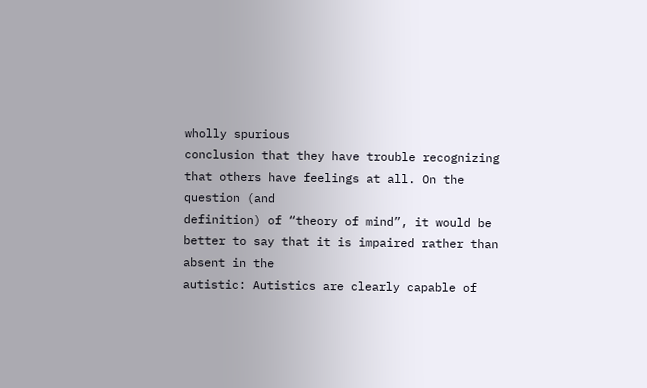wholly spurious
conclusion that they have trouble recognizing that others have feelings at all. On the question (and
definition) of “theory of mind”, it would be better to say that it is impaired rather than absent in the
autistic: Autistics are clearly capable of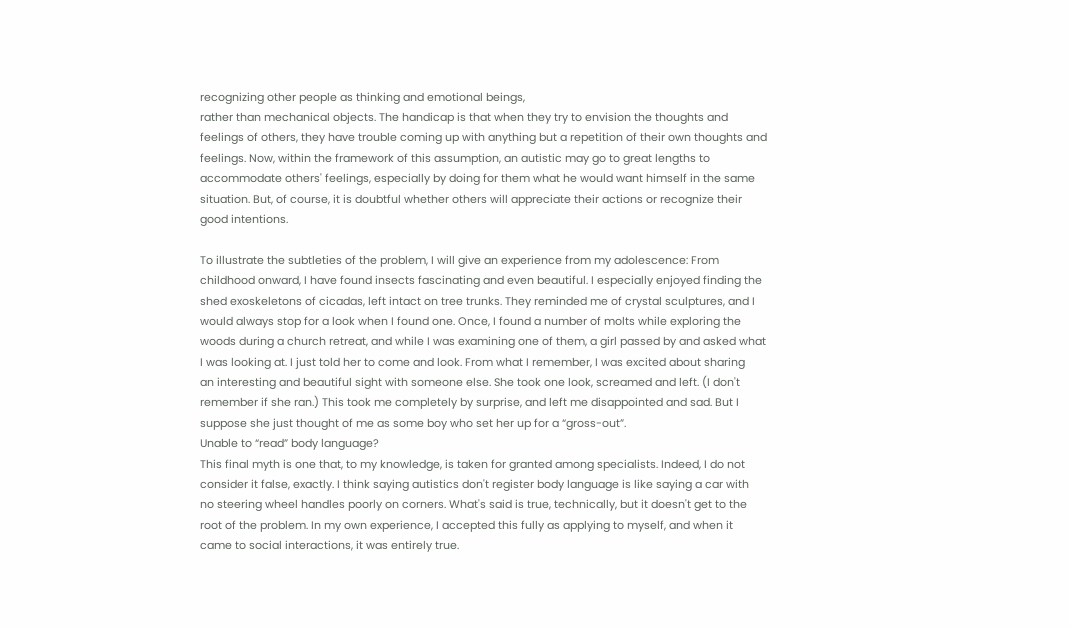recognizing other people as thinking and emotional beings,
rather than mechanical objects. The handicap is that when they try to envision the thoughts and
feelings of others, they have trouble coming up with anything but a repetition of their own thoughts and
feelings. Now, within the framework of this assumption, an autistic may go to great lengths to
accommodate others' feelings, especially by doing for them what he would want himself in the same
situation. But, of course, it is doubtful whether others will appreciate their actions or recognize their
good intentions.

To illustrate the subtleties of the problem, I will give an experience from my adolescence: From
childhood onward, I have found insects fascinating and even beautiful. I especially enjoyed finding the
shed exoskeletons of cicadas, left intact on tree trunks. They reminded me of crystal sculptures, and I
would always stop for a look when I found one. Once, I found a number of molts while exploring the
woods during a church retreat, and while I was examining one of them, a girl passed by and asked what
I was looking at. I just told her to come and look. From what I remember, I was excited about sharing
an interesting and beautiful sight with someone else. She took one look, screamed and left. (I don't
remember if she ran.) This took me completely by surprise, and left me disappointed and sad. But I
suppose she just thought of me as some boy who set her up for a “gross-out”.
Unable to “read” body language?
This final myth is one that, to my knowledge, is taken for granted among specialists. Indeed, I do not
consider it false, exactly. I think saying autistics don't register body language is like saying a car with
no steering wheel handles poorly on corners. What's said is true, technically, but it doesn't get to the
root of the problem. In my own experience, I accepted this fully as applying to myself, and when it
came to social interactions, it was entirely true.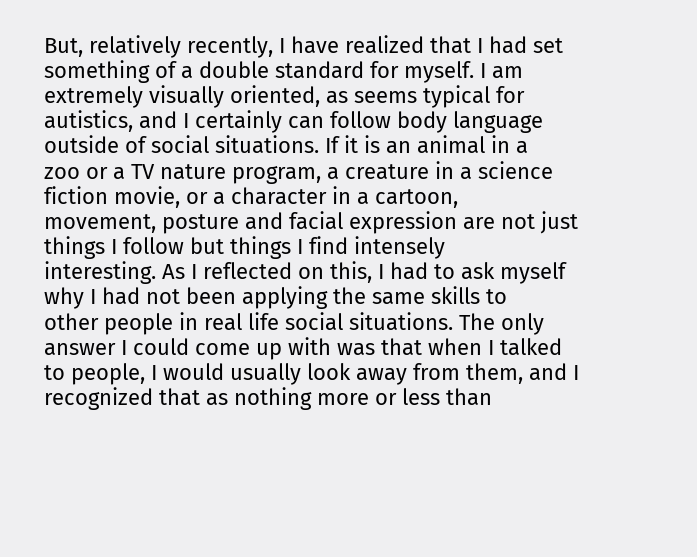But, relatively recently, I have realized that I had set
something of a double standard for myself. I am extremely visually oriented, as seems typical for
autistics, and I certainly can follow body language outside of social situations. If it is an animal in a
zoo or a TV nature program, a creature in a science fiction movie, or a character in a cartoon,
movement, posture and facial expression are not just things I follow but things I find intensely
interesting. As I reflected on this, I had to ask myself why I had not been applying the same skills to
other people in real life social situations. The only answer I could come up with was that when I talked
to people, I would usually look away from them, and I recognized that as nothing more or less than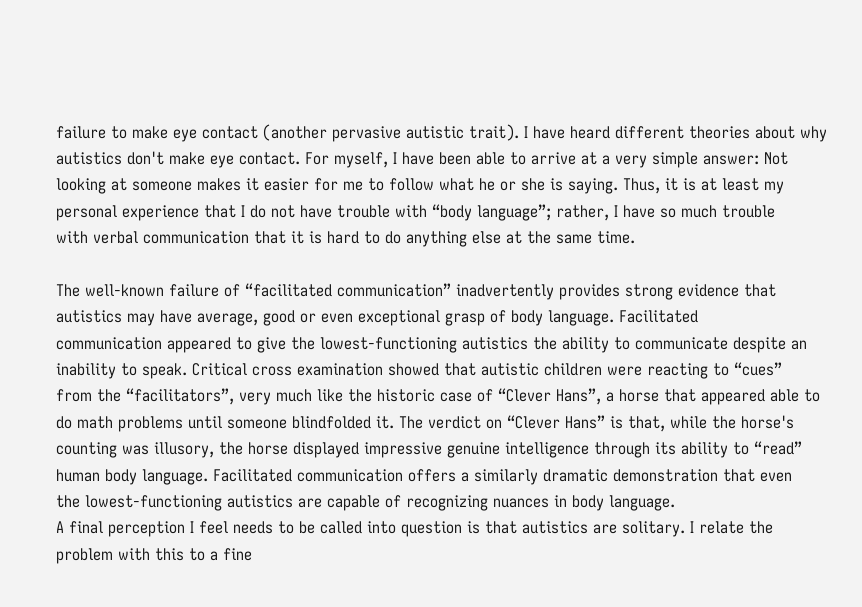failure to make eye contact (another pervasive autistic trait). I have heard different theories about why
autistics don't make eye contact. For myself, I have been able to arrive at a very simple answer: Not
looking at someone makes it easier for me to follow what he or she is saying. Thus, it is at least my
personal experience that I do not have trouble with “body language”; rather, I have so much trouble
with verbal communication that it is hard to do anything else at the same time.

The well-known failure of “facilitated communication” inadvertently provides strong evidence that
autistics may have average, good or even exceptional grasp of body language. Facilitated
communication appeared to give the lowest-functioning autistics the ability to communicate despite an
inability to speak. Critical cross examination showed that autistic children were reacting to “cues”
from the “facilitators”, very much like the historic case of “Clever Hans”, a horse that appeared able to
do math problems until someone blindfolded it. The verdict on “Clever Hans” is that, while the horse's
counting was illusory, the horse displayed impressive genuine intelligence through its ability to “read”
human body language. Facilitated communication offers a similarly dramatic demonstration that even
the lowest-functioning autistics are capable of recognizing nuances in body language.
A final perception I feel needs to be called into question is that autistics are solitary. I relate the
problem with this to a fine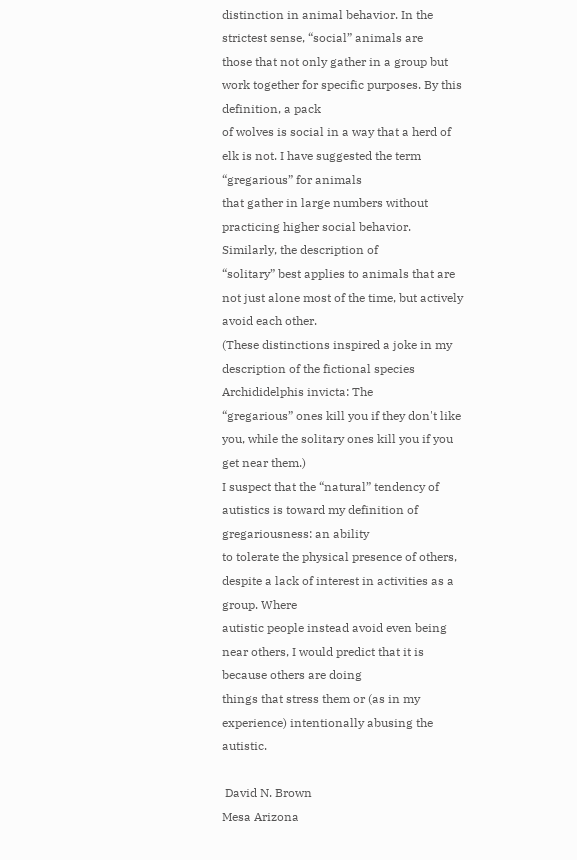distinction in animal behavior. In the strictest sense, “social” animals are
those that not only gather in a group but work together for specific purposes. By this definition, a pack
of wolves is social in a way that a herd of elk is not. I have suggested the term “gregarious” for animals
that gather in large numbers without practicing higher social behavior. Similarly, the description of
“solitary” best applies to animals that are not just alone most of the time, but actively avoid each other.
(These distinctions inspired a joke in my description of the fictional species Archididelphis invicta: The
“gregarious” ones kill you if they don't like you, while the solitary ones kill you if you get near them.)
I suspect that the “natural” tendency of autistics is toward my definition of gregariousness: an ability
to tolerate the physical presence of others, despite a lack of interest in activities as a group. Where
autistic people instead avoid even being near others, I would predict that it is because others are doing
things that stress them or (as in my experience) intentionally abusing the autistic.

 David N. Brown
Mesa Arizona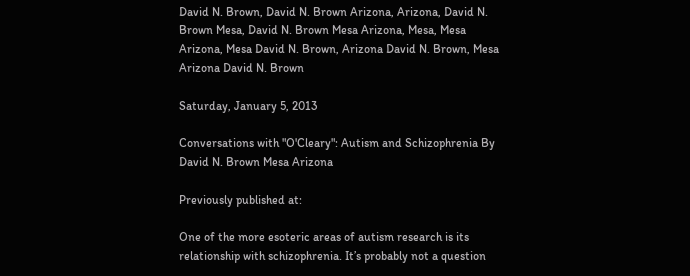David N. Brown, David N. Brown Arizona, Arizona, David N. Brown Mesa, David N. Brown Mesa Arizona, Mesa, Mesa Arizona, Mesa David N. Brown, Arizona David N. Brown, Mesa Arizona David N. Brown

Saturday, January 5, 2013

Conversations with "O'Cleary": Autism and Schizophrenia By David N. Brown Mesa Arizona

Previously published at:

One of the more esoteric areas of autism research is its relationship with schizophrenia. It’s probably not a question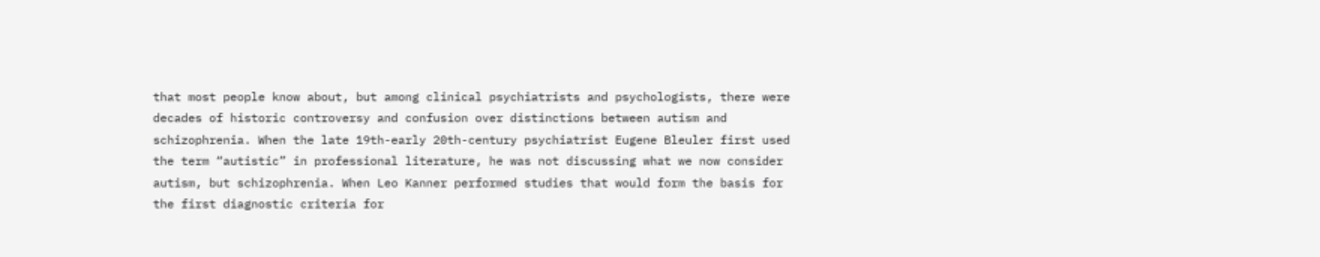that most people know about, but among clinical psychiatrists and psychologists, there were decades of historic controversy and confusion over distinctions between autism and schizophrenia. When the late 19th-early 20th-century psychiatrist Eugene Bleuler first used the term “autistic” in professional literature, he was not discussing what we now consider autism, but schizophrenia. When Leo Kanner performed studies that would form the basis for the first diagnostic criteria for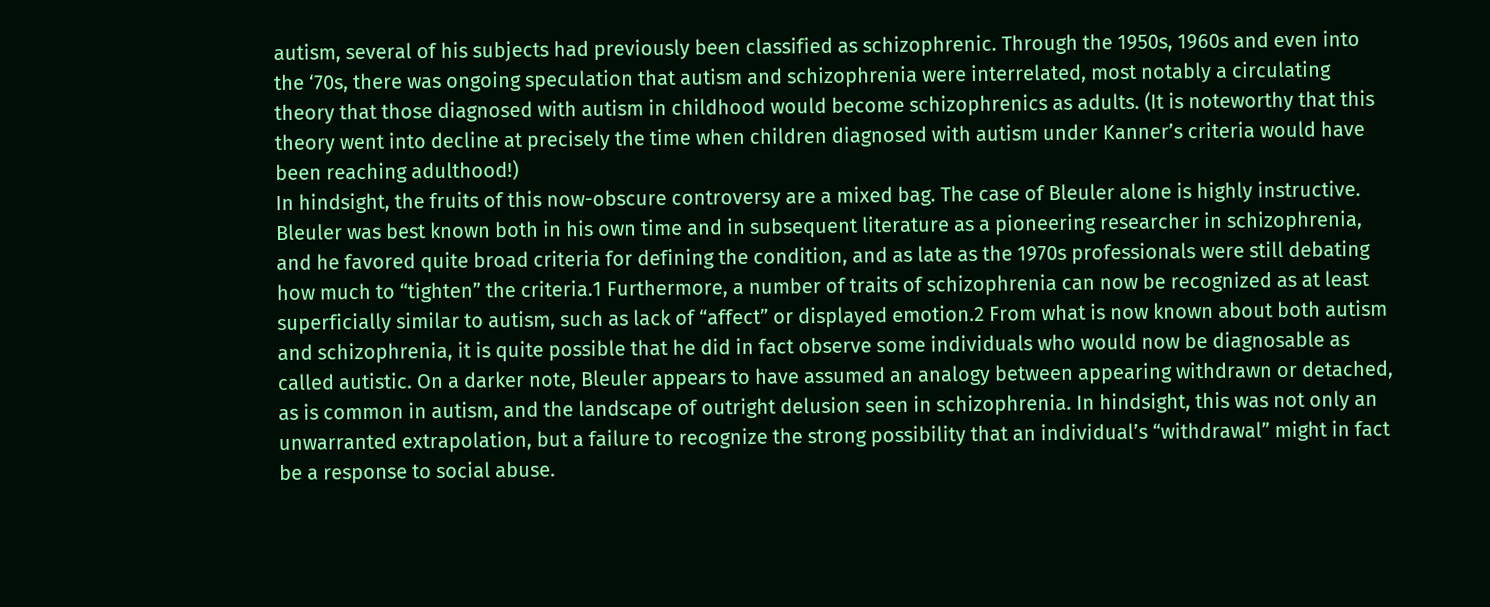autism, several of his subjects had previously been classified as schizophrenic. Through the 1950s, 1960s and even into the ‘70s, there was ongoing speculation that autism and schizophrenia were interrelated, most notably a circulating theory that those diagnosed with autism in childhood would become schizophrenics as adults. (It is noteworthy that this theory went into decline at precisely the time when children diagnosed with autism under Kanner’s criteria would have been reaching adulthood!)
In hindsight, the fruits of this now-obscure controversy are a mixed bag. The case of Bleuler alone is highly instructive. Bleuler was best known both in his own time and in subsequent literature as a pioneering researcher in schizophrenia, and he favored quite broad criteria for defining the condition, and as late as the 1970s professionals were still debating how much to “tighten” the criteria.1 Furthermore, a number of traits of schizophrenia can now be recognized as at least superficially similar to autism, such as lack of “affect” or displayed emotion.2 From what is now known about both autism and schizophrenia, it is quite possible that he did in fact observe some individuals who would now be diagnosable as called autistic. On a darker note, Bleuler appears to have assumed an analogy between appearing withdrawn or detached, as is common in autism, and the landscape of outright delusion seen in schizophrenia. In hindsight, this was not only an unwarranted extrapolation, but a failure to recognize the strong possibility that an individual’s “withdrawal” might in fact be a response to social abuse.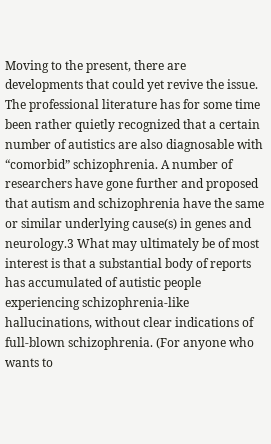Moving to the present, there are developments that could yet revive the issue. The professional literature has for some time been rather quietly recognized that a certain number of autistics are also diagnosable with “comorbid” schizophrenia. A number of researchers have gone further and proposed that autism and schizophrenia have the same or similar underlying cause(s) in genes and neurology.3 What may ultimately be of most interest is that a substantial body of reports has accumulated of autistic people experiencing schizophrenia-like hallucinations, without clear indications of full-blown schizophrenia. (For anyone who wants to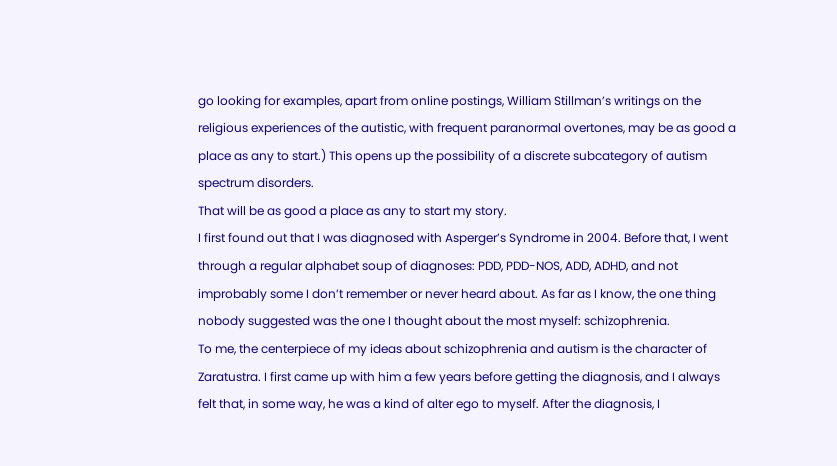go looking for examples, apart from online postings, William Stillman’s writings on the religious experiences of the autistic, with frequent paranormal overtones, may be as good a place as any to start.) This opens up the possibility of a discrete subcategory of autism spectrum disorders.
That will be as good a place as any to start my story.
I first found out that I was diagnosed with Asperger’s Syndrome in 2004. Before that, I went through a regular alphabet soup of diagnoses: PDD, PDD-NOS, ADD, ADHD, and not improbably some I don’t remember or never heard about. As far as I know, the one thing nobody suggested was the one I thought about the most myself: schizophrenia.
To me, the centerpiece of my ideas about schizophrenia and autism is the character of Zaratustra. I first came up with him a few years before getting the diagnosis, and I always felt that, in some way, he was a kind of alter ego to myself. After the diagnosis, I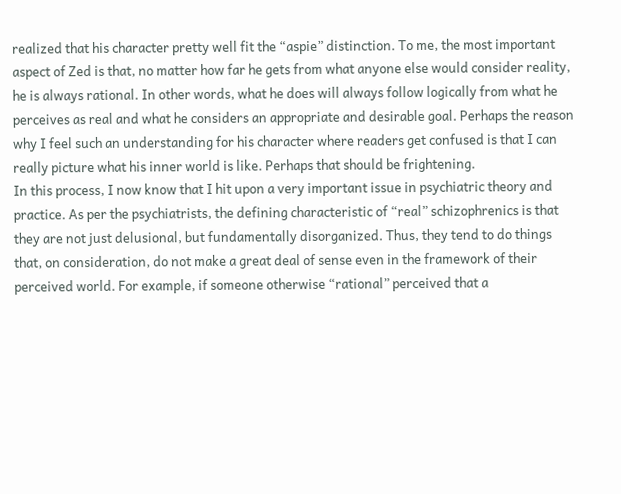realized that his character pretty well fit the “aspie” distinction. To me, the most important aspect of Zed is that, no matter how far he gets from what anyone else would consider reality, he is always rational. In other words, what he does will always follow logically from what he perceives as real and what he considers an appropriate and desirable goal. Perhaps the reason why I feel such an understanding for his character where readers get confused is that I can really picture what his inner world is like. Perhaps that should be frightening.
In this process, I now know that I hit upon a very important issue in psychiatric theory and practice. As per the psychiatrists, the defining characteristic of “real” schizophrenics is that they are not just delusional, but fundamentally disorganized. Thus, they tend to do things that, on consideration, do not make a great deal of sense even in the framework of their perceived world. For example, if someone otherwise “rational” perceived that a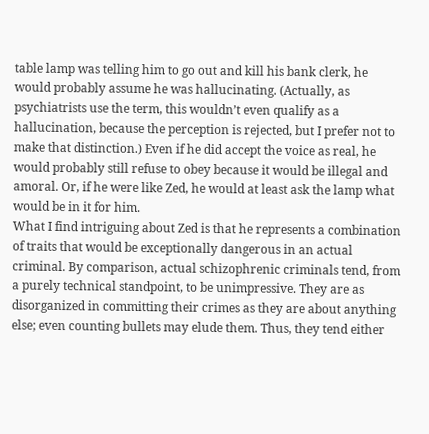table lamp was telling him to go out and kill his bank clerk, he would probably assume he was hallucinating. (Actually, as psychiatrists use the term, this wouldn’t even qualify as a hallucination, because the perception is rejected, but I prefer not to make that distinction.) Even if he did accept the voice as real, he would probably still refuse to obey because it would be illegal and amoral. Or, if he were like Zed, he would at least ask the lamp what would be in it for him.
What I find intriguing about Zed is that he represents a combination of traits that would be exceptionally dangerous in an actual criminal. By comparison, actual schizophrenic criminals tend, from a purely technical standpoint, to be unimpressive. They are as disorganized in committing their crimes as they are about anything else; even counting bullets may elude them. Thus, they tend either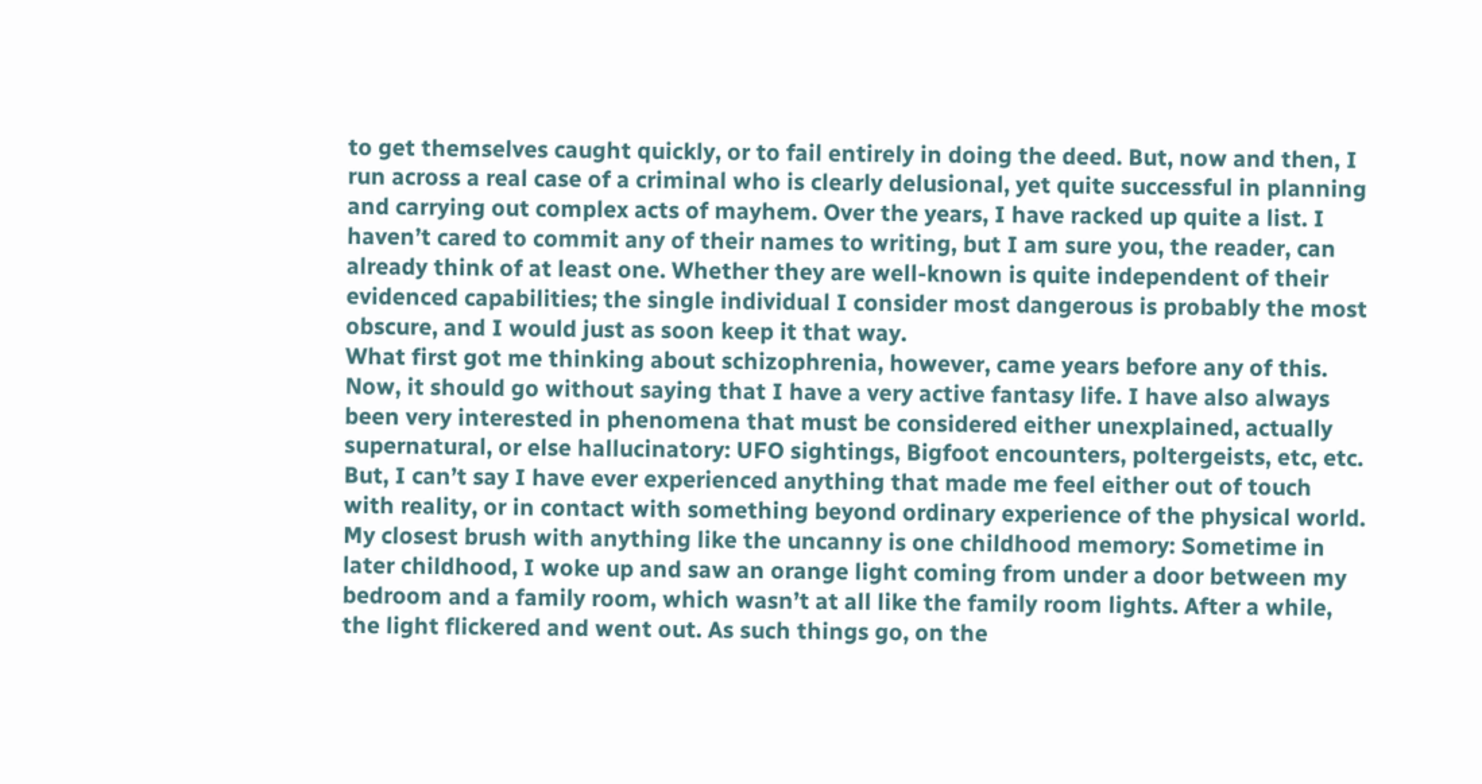to get themselves caught quickly, or to fail entirely in doing the deed. But, now and then, I run across a real case of a criminal who is clearly delusional, yet quite successful in planning and carrying out complex acts of mayhem. Over the years, I have racked up quite a list. I haven’t cared to commit any of their names to writing, but I am sure you, the reader, can already think of at least one. Whether they are well-known is quite independent of their evidenced capabilities; the single individual I consider most dangerous is probably the most obscure, and I would just as soon keep it that way.
What first got me thinking about schizophrenia, however, came years before any of this. Now, it should go without saying that I have a very active fantasy life. I have also always been very interested in phenomena that must be considered either unexplained, actually supernatural, or else hallucinatory: UFO sightings, Bigfoot encounters, poltergeists, etc, etc. But, I can’t say I have ever experienced anything that made me feel either out of touch with reality, or in contact with something beyond ordinary experience of the physical world. My closest brush with anything like the uncanny is one childhood memory: Sometime in later childhood, I woke up and saw an orange light coming from under a door between my bedroom and a family room, which wasn’t at all like the family room lights. After a while, the light flickered and went out. As such things go, on the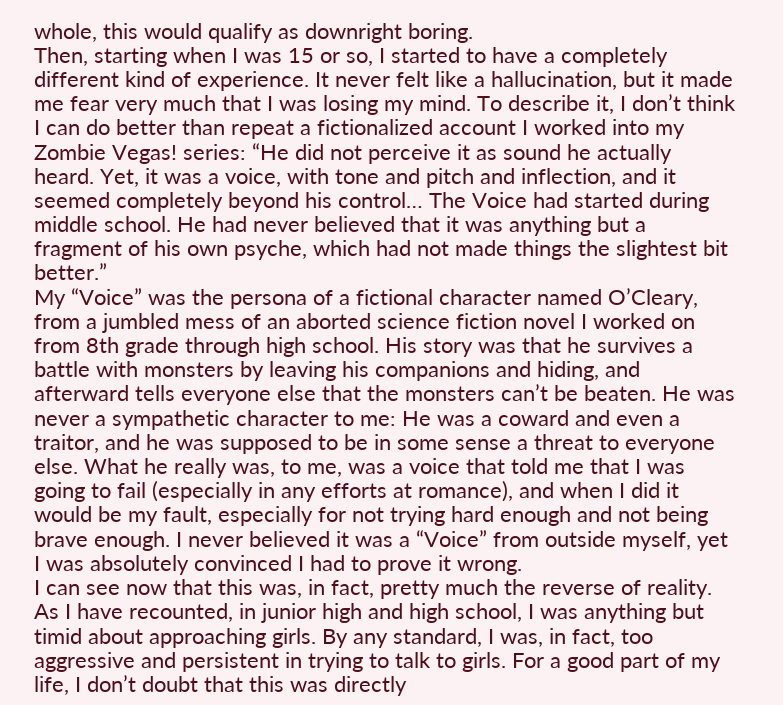whole, this would qualify as downright boring.
Then, starting when I was 15 or so, I started to have a completely different kind of experience. It never felt like a hallucination, but it made me fear very much that I was losing my mind. To describe it, I don’t think I can do better than repeat a fictionalized account I worked into my Zombie Vegas! series: “He did not perceive it as sound he actually heard. Yet, it was a voice, with tone and pitch and inflection, and it seemed completely beyond his control… The Voice had started during middle school. He had never believed that it was anything but a fragment of his own psyche, which had not made things the slightest bit better.”
My “Voice” was the persona of a fictional character named O’Cleary, from a jumbled mess of an aborted science fiction novel I worked on from 8th grade through high school. His story was that he survives a battle with monsters by leaving his companions and hiding, and afterward tells everyone else that the monsters can’t be beaten. He was never a sympathetic character to me: He was a coward and even a traitor, and he was supposed to be in some sense a threat to everyone else. What he really was, to me, was a voice that told me that I was going to fail (especially in any efforts at romance), and when I did it would be my fault, especially for not trying hard enough and not being brave enough. I never believed it was a “Voice” from outside myself, yet I was absolutely convinced I had to prove it wrong.
I can see now that this was, in fact, pretty much the reverse of reality. As I have recounted, in junior high and high school, I was anything but timid about approaching girls. By any standard, I was, in fact, too aggressive and persistent in trying to talk to girls. For a good part of my life, I don’t doubt that this was directly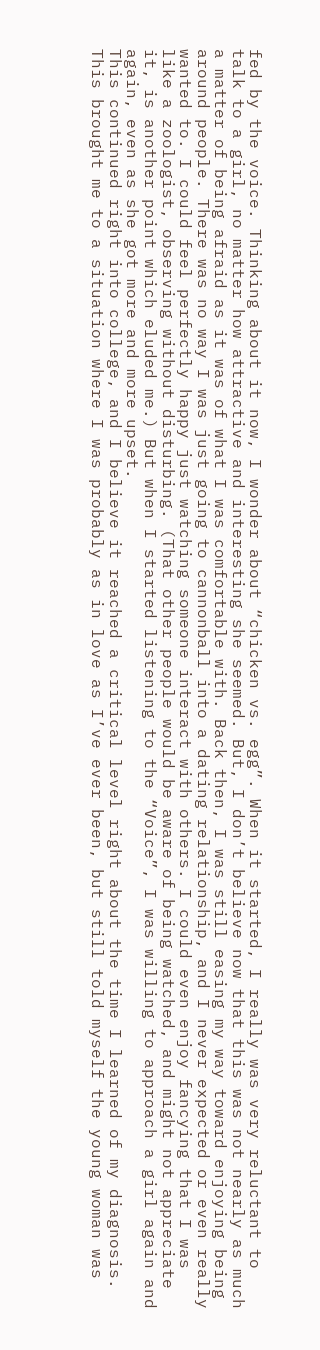fed by the voice. Thinking about it now, I wonder about “chicken vs. egg”. When it started, I really was very reluctant to talk to a girl, no matter how attractive and interesting she seemed. But, I don’t believe now that this was not nearly as much a matter of being afraid as it was of what I was comfortable with. Back then, I was still easing my way toward enjoying being around people. There was no way I was just going to cannonball into a dating relationship, and I never expected or even really wanted to. I could feel perfectly happy just watching someone interact with others. I could even enjoy fancying that I was like a zoologist, observing without disturbing. (That other people would be aware of being watched, and might not appreciate it, is another point which eluded me.) But when I started listening to the “Voice”, I was willing to approach a girl again and again, even as she got more and more upset.
This continued right into college, and I believe it reached a critical level right about the time I learned of my diagnosis. This brought me to a situation where I was probably as in love as I’ve ever been, but still told myself the young woman was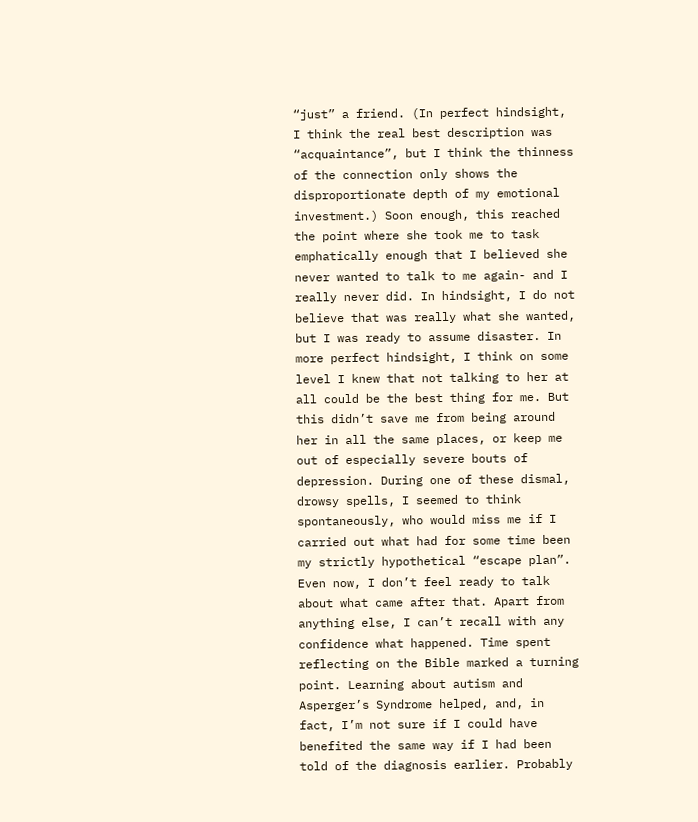“just” a friend. (In perfect hindsight, I think the real best description was “acquaintance”, but I think the thinness of the connection only shows the disproportionate depth of my emotional investment.) Soon enough, this reached the point where she took me to task emphatically enough that I believed she never wanted to talk to me again- and I really never did. In hindsight, I do not believe that was really what she wanted, but I was ready to assume disaster. In more perfect hindsight, I think on some level I knew that not talking to her at all could be the best thing for me. But this didn’t save me from being around her in all the same places, or keep me out of especially severe bouts of depression. During one of these dismal, drowsy spells, I seemed to think spontaneously, who would miss me if I carried out what had for some time been my strictly hypothetical “escape plan”.
Even now, I don’t feel ready to talk about what came after that. Apart from anything else, I can’t recall with any confidence what happened. Time spent reflecting on the Bible marked a turning point. Learning about autism and Asperger’s Syndrome helped, and, in fact, I’m not sure if I could have benefited the same way if I had been told of the diagnosis earlier. Probably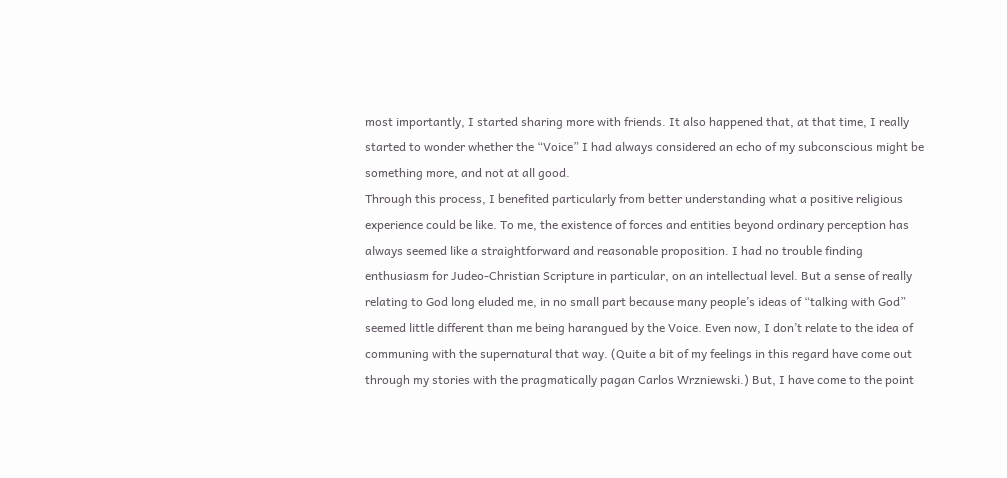most importantly, I started sharing more with friends. It also happened that, at that time, I really started to wonder whether the “Voice” I had always considered an echo of my subconscious might be something more, and not at all good.
Through this process, I benefited particularly from better understanding what a positive religious experience could be like. To me, the existence of forces and entities beyond ordinary perception has always seemed like a straightforward and reasonable proposition. I had no trouble finding enthusiasm for Judeo-Christian Scripture in particular, on an intellectual level. But a sense of really relating to God long eluded me, in no small part because many people’s ideas of “talking with God” seemed little different than me being harangued by the Voice. Even now, I don’t relate to the idea of communing with the supernatural that way. (Quite a bit of my feelings in this regard have come out through my stories with the pragmatically pagan Carlos Wrzniewski.) But, I have come to the point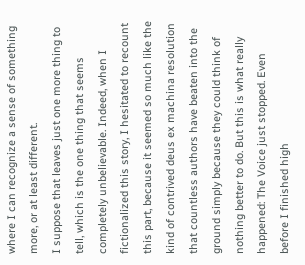where I can recognize a sense of something more, or at least different.
I suppose that leaves just one more thing to tell, which is the one thing that seems completely unbelievable. Indeed, when I fictionalized this story, I hesitated to recount this part, because it seemed so much like the kind of contrived deus ex machina resolution that countless authors have beaten into the ground simply because they could think of nothing better to do. But this is what really happened: The Voice just stopped. Even before I finished high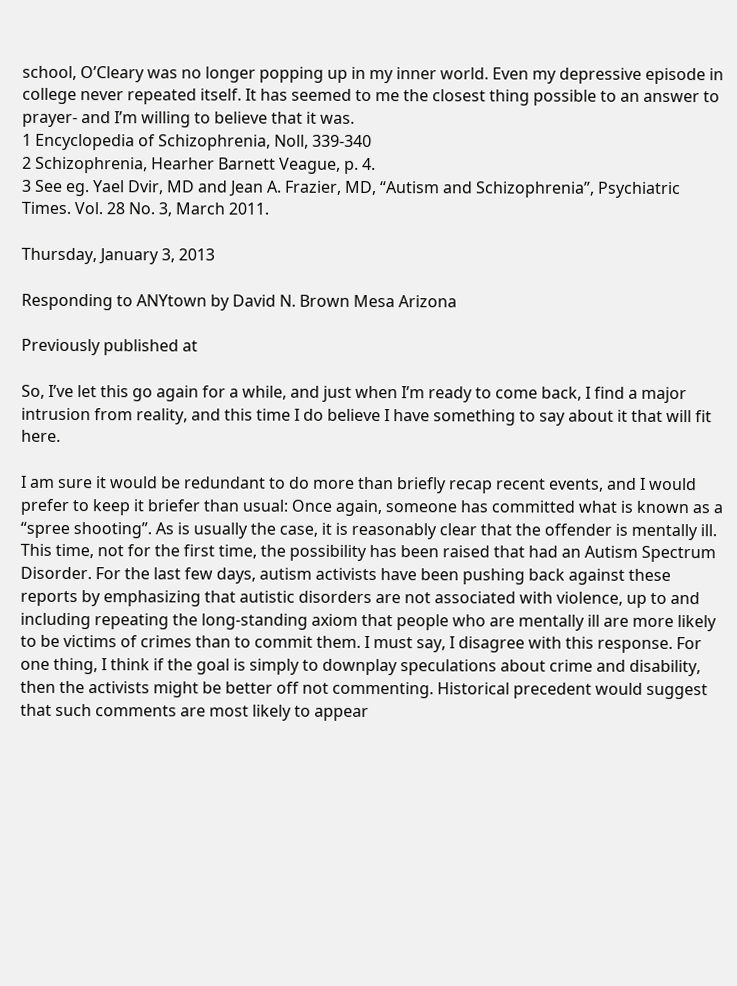school, O’Cleary was no longer popping up in my inner world. Even my depressive episode in college never repeated itself. It has seemed to me the closest thing possible to an answer to prayer- and I’m willing to believe that it was.
1 Encyclopedia of Schizophrenia, Noll, 339-340
2 Schizophrenia, Hearher Barnett Veague, p. 4.
3 See eg. Yael Dvir, MD and Jean A. Frazier, MD, “Autism and Schizophrenia”, Psychiatric Times. Vol. 28 No. 3, March 2011.

Thursday, January 3, 2013

Responding to ANYtown by David N. Brown Mesa Arizona

Previously published at

So, I’ve let this go again for a while, and just when I’m ready to come back, I find a major intrusion from reality, and this time I do believe I have something to say about it that will fit here.

I am sure it would be redundant to do more than briefly recap recent events, and I would prefer to keep it briefer than usual: Once again, someone has committed what is known as a “spree shooting”. As is usually the case, it is reasonably clear that the offender is mentally ill. This time, not for the first time, the possibility has been raised that had an Autism Spectrum Disorder. For the last few days, autism activists have been pushing back against these reports by emphasizing that autistic disorders are not associated with violence, up to and including repeating the long-standing axiom that people who are mentally ill are more likely to be victims of crimes than to commit them. I must say, I disagree with this response. For one thing, I think if the goal is simply to downplay speculations about crime and disability, then the activists might be better off not commenting. Historical precedent would suggest that such comments are most likely to appear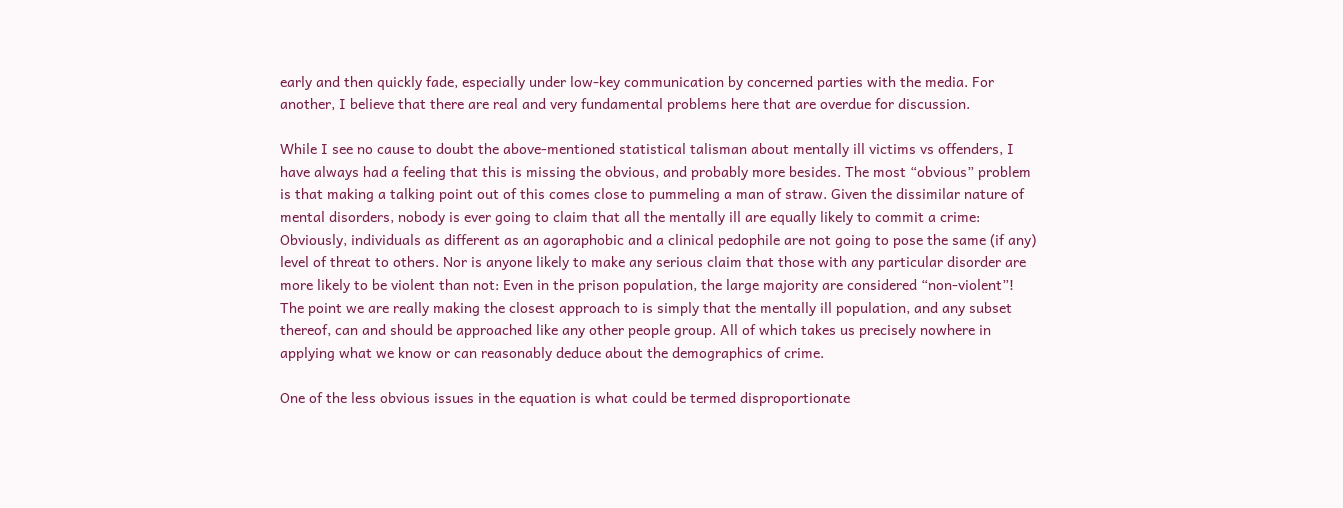early and then quickly fade, especially under low-key communication by concerned parties with the media. For another, I believe that there are real and very fundamental problems here that are overdue for discussion.

While I see no cause to doubt the above-mentioned statistical talisman about mentally ill victims vs offenders, I have always had a feeling that this is missing the obvious, and probably more besides. The most “obvious” problem is that making a talking point out of this comes close to pummeling a man of straw. Given the dissimilar nature of mental disorders, nobody is ever going to claim that all the mentally ill are equally likely to commit a crime: Obviously, individuals as different as an agoraphobic and a clinical pedophile are not going to pose the same (if any) level of threat to others. Nor is anyone likely to make any serious claim that those with any particular disorder are more likely to be violent than not: Even in the prison population, the large majority are considered “non-violent”! The point we are really making the closest approach to is simply that the mentally ill population, and any subset thereof, can and should be approached like any other people group. All of which takes us precisely nowhere in applying what we know or can reasonably deduce about the demographics of crime.

One of the less obvious issues in the equation is what could be termed disproportionate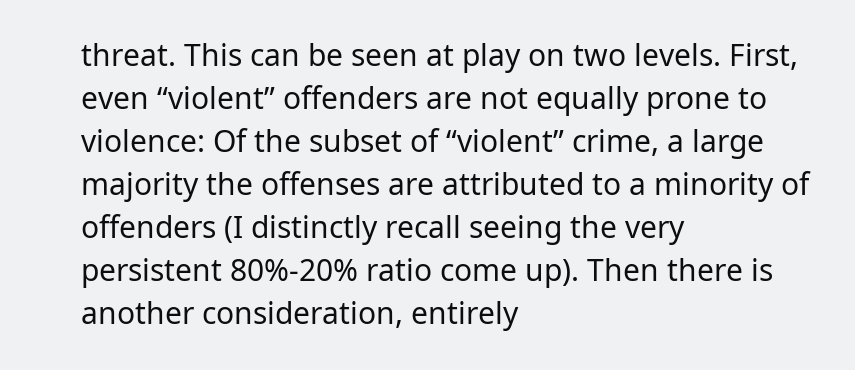threat. This can be seen at play on two levels. First, even “violent” offenders are not equally prone to violence: Of the subset of “violent” crime, a large majority the offenses are attributed to a minority of offenders (I distinctly recall seeing the very persistent 80%-20% ratio come up). Then there is another consideration, entirely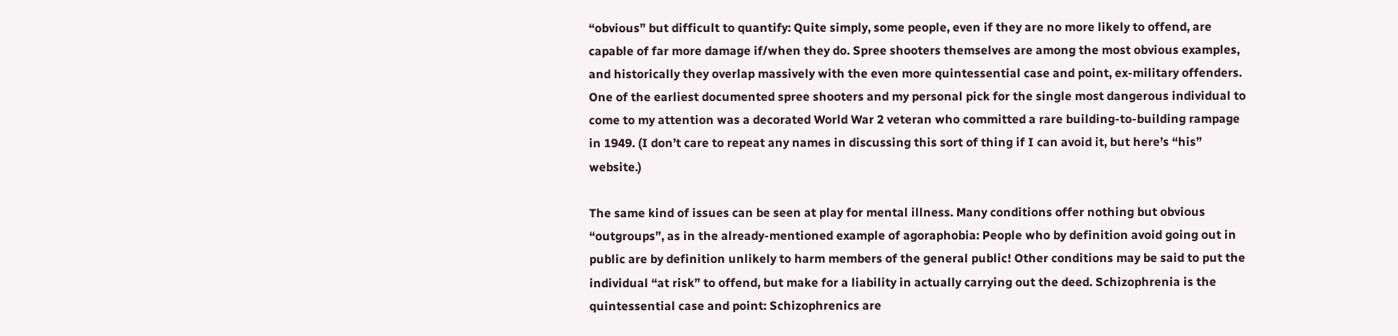“obvious” but difficult to quantify: Quite simply, some people, even if they are no more likely to offend, are capable of far more damage if/when they do. Spree shooters themselves are among the most obvious examples, and historically they overlap massively with the even more quintessential case and point, ex-military offenders. One of the earliest documented spree shooters and my personal pick for the single most dangerous individual to come to my attention was a decorated World War 2 veteran who committed a rare building-to-building rampage in 1949. (I don’t care to repeat any names in discussing this sort of thing if I can avoid it, but here’s “his” website.)

The same kind of issues can be seen at play for mental illness. Many conditions offer nothing but obvious “outgroups”, as in the already-mentioned example of agoraphobia: People who by definition avoid going out in public are by definition unlikely to harm members of the general public! Other conditions may be said to put the individual “at risk” to offend, but make for a liability in actually carrying out the deed. Schizophrenia is the quintessential case and point: Schizophrenics are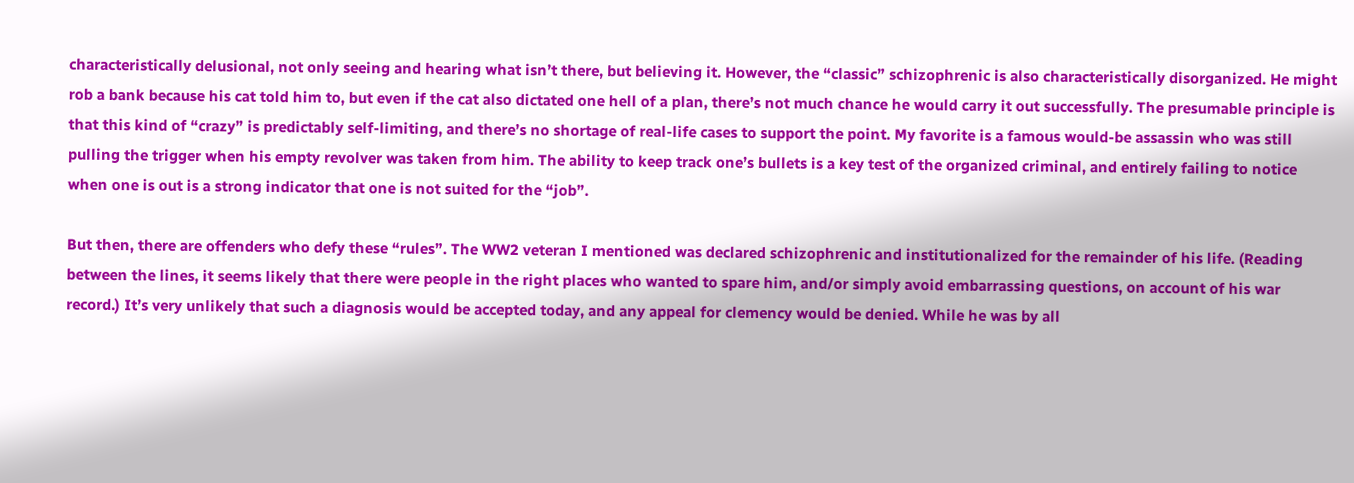characteristically delusional, not only seeing and hearing what isn’t there, but believing it. However, the “classic” schizophrenic is also characteristically disorganized. He might rob a bank because his cat told him to, but even if the cat also dictated one hell of a plan, there’s not much chance he would carry it out successfully. The presumable principle is that this kind of “crazy” is predictably self-limiting, and there’s no shortage of real-life cases to support the point. My favorite is a famous would-be assassin who was still pulling the trigger when his empty revolver was taken from him. The ability to keep track one’s bullets is a key test of the organized criminal, and entirely failing to notice when one is out is a strong indicator that one is not suited for the “job”.

But then, there are offenders who defy these “rules”. The WW2 veteran I mentioned was declared schizophrenic and institutionalized for the remainder of his life. (Reading between the lines, it seems likely that there were people in the right places who wanted to spare him, and/or simply avoid embarrassing questions, on account of his war record.) It’s very unlikely that such a diagnosis would be accepted today, and any appeal for clemency would be denied. While he was by all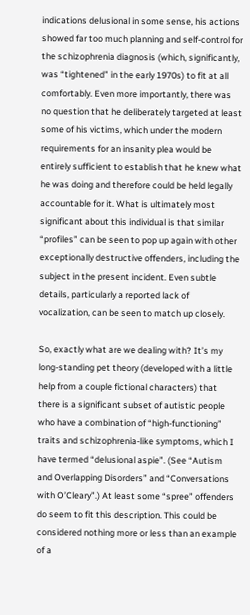indications delusional in some sense, his actions showed far too much planning and self-control for the schizophrenia diagnosis (which, significantly, was “tightened” in the early 1970s) to fit at all comfortably. Even more importantly, there was no question that he deliberately targeted at least some of his victims, which under the modern requirements for an insanity plea would be entirely sufficient to establish that he knew what he was doing and therefore could be held legally accountable for it. What is ultimately most significant about this individual is that similar “profiles” can be seen to pop up again with other exceptionally destructive offenders, including the subject in the present incident. Even subtle details, particularly a reported lack of vocalization, can be seen to match up closely.

So, exactly what are we dealing with? It’s my long-standing pet theory (developed with a little help from a couple fictional characters) that there is a significant subset of autistic people who have a combination of “high-functioning” traits and schizophrenia-like symptoms, which I have termed “delusional aspie”. (See “Autism and Overlapping Disorders” and “Conversations with O’Cleary”.) At least some “spree” offenders do seem to fit this description. This could be considered nothing more or less than an example of a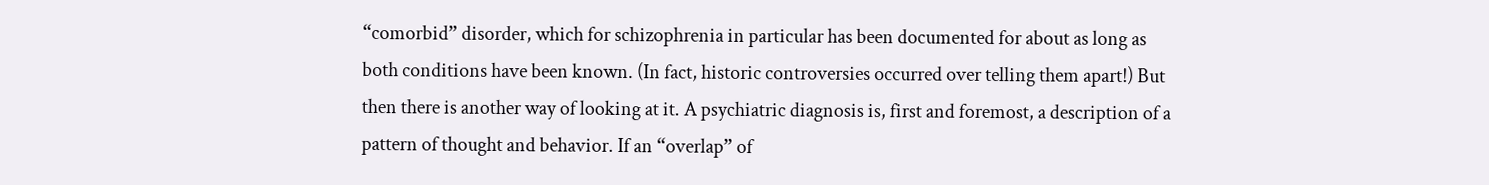“comorbid” disorder, which for schizophrenia in particular has been documented for about as long as both conditions have been known. (In fact, historic controversies occurred over telling them apart!) But then there is another way of looking at it. A psychiatric diagnosis is, first and foremost, a description of a pattern of thought and behavior. If an “overlap” of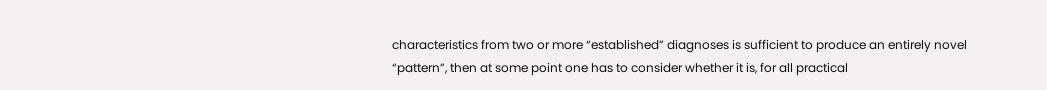characteristics from two or more “established” diagnoses is sufficient to produce an entirely novel “pattern”, then at some point one has to consider whether it is, for all practical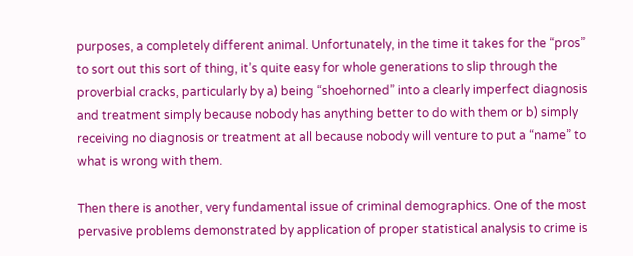purposes, a completely different animal. Unfortunately, in the time it takes for the “pros” to sort out this sort of thing, it’s quite easy for whole generations to slip through the proverbial cracks, particularly by a) being “shoehorned” into a clearly imperfect diagnosis and treatment simply because nobody has anything better to do with them or b) simply receiving no diagnosis or treatment at all because nobody will venture to put a “name” to what is wrong with them.

Then there is another, very fundamental issue of criminal demographics. One of the most pervasive problems demonstrated by application of proper statistical analysis to crime is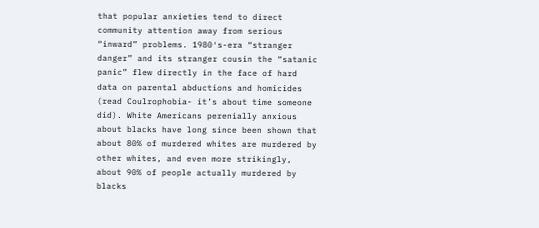that popular anxieties tend to direct community attention away from serious “inward” problems. 1980′s-era “stranger danger” and its stranger cousin the “satanic panic” flew directly in the face of hard data on parental abductions and homicides (read Coulrophobia- it’s about time someone did). White Americans perenially anxious about blacks have long since been shown that about 80% of murdered whites are murdered by other whites, and even more strikingly, about 90% of people actually murdered by blacks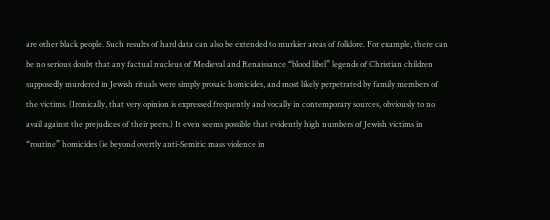are other black people. Such results of hard data can also be extended to murkier areas of folklore. For example, there can be no serious doubt that any factual nucleus of Medieval and Renaissance “blood libel” legends of Christian children supposedly murdered in Jewish rituals were simply prosaic homicides, and most likely perpetrated by family members of the victims. (Ironically, that very opinion is expressed frequently and vocally in contemporary sources, obviously to no avail against the prejudices of their peers.) It even seems possible that evidently high numbers of Jewish victims in “routine” homicides (ie beyond overtly anti-Semitic mass violence in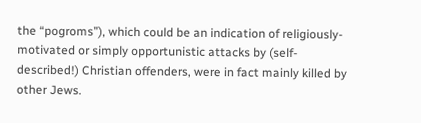the “pogroms”), which could be an indication of religiously-motivated or simply opportunistic attacks by (self-described!) Christian offenders, were in fact mainly killed by other Jews.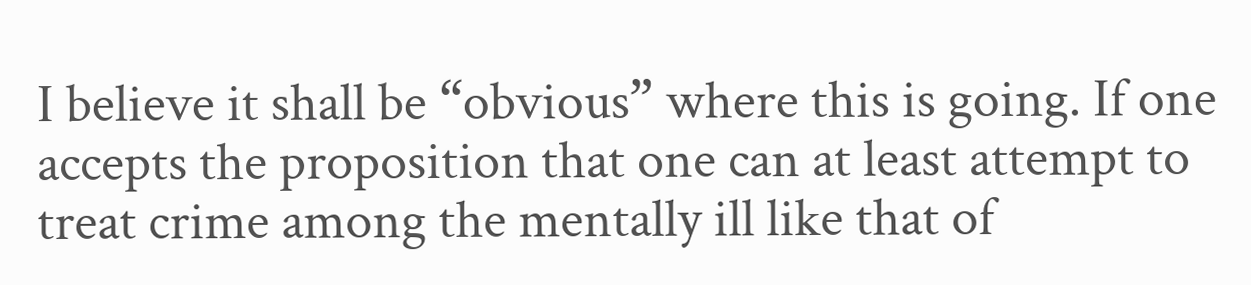I believe it shall be “obvious” where this is going. If one accepts the proposition that one can at least attempt to treat crime among the mentally ill like that of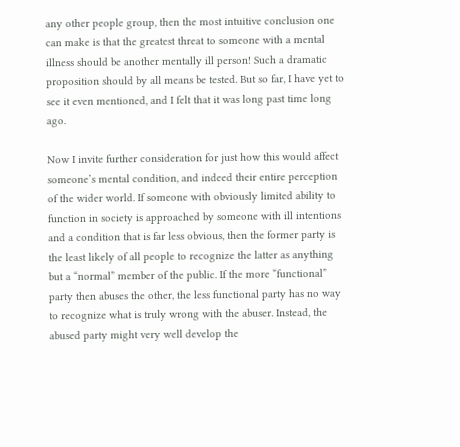any other people group, then the most intuitive conclusion one can make is that the greatest threat to someone with a mental illness should be another mentally ill person! Such a dramatic proposition should by all means be tested. But so far, I have yet to see it even mentioned, and I felt that it was long past time long ago.

Now I invite further consideration for just how this would affect someone’s mental condition, and indeed their entire perception of the wider world. If someone with obviously limited ability to function in society is approached by someone with ill intentions and a condition that is far less obvious, then the former party is the least likely of all people to recognize the latter as anything but a “normal” member of the public. If the more “functional” party then abuses the other, the less functional party has no way to recognize what is truly wrong with the abuser. Instead, the abused party might very well develop the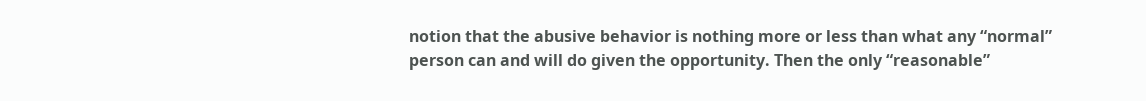notion that the abusive behavior is nothing more or less than what any “normal” person can and will do given the opportunity. Then the only “reasonable”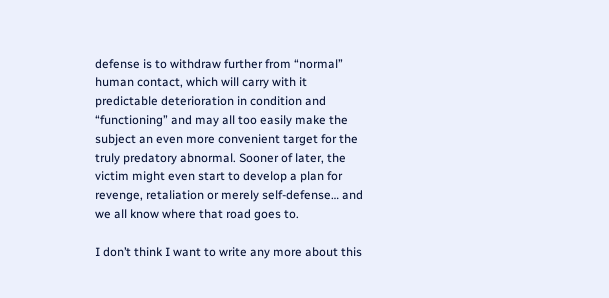defense is to withdraw further from “normal” human contact, which will carry with it predictable deterioration in condition and “functioning” and may all too easily make the subject an even more convenient target for the truly predatory abnormal. Sooner of later, the victim might even start to develop a plan for revenge, retaliation or merely self-defense… and we all know where that road goes to.

I don’t think I want to write any more about this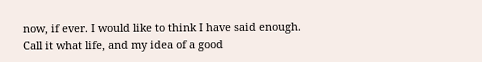now, if ever. I would like to think I have said enough. Call it what life, and my idea of a good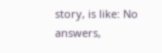story, is like: No answers,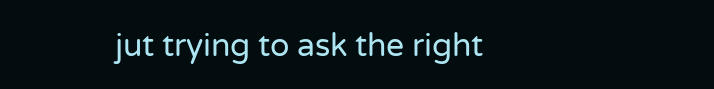jut trying to ask the right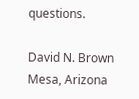questions.

David N. Brown
Mesa, Arizona